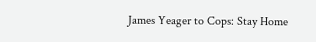James Yeager to Cops: Stay Home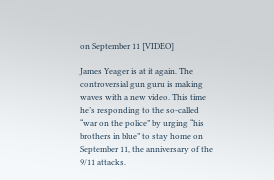on September 11 [VIDEO]

James Yeager is at it again. The controversial gun guru is making waves with a new video. This time he’s responding to the so-called “war on the police” by urging “his brothers in blue” to stay home on September 11, the anniversary of the 9/11 attacks.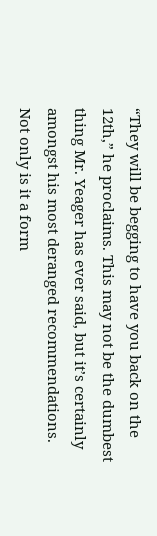“They will be begging to have you back on the 12th,” he proclaims. This may not be the dumbest thing Mr. Yeager has ever said, but it’s certainly amongst his most deranged recommendations. Not only is it a form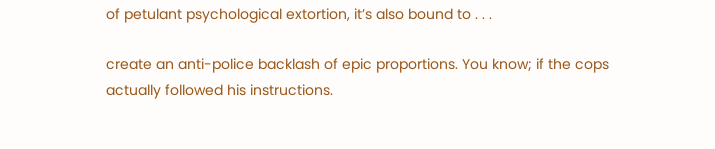of petulant psychological extortion, it’s also bound to . . .

create an anti-police backlash of epic proportions. You know; if the cops actually followed his instructions.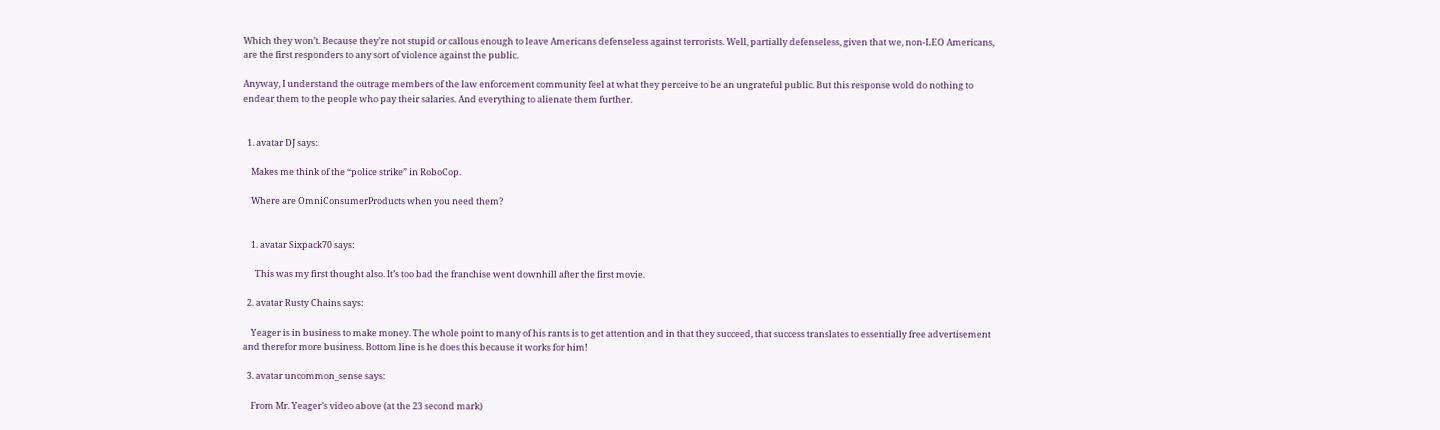Which they won’t. Because they’re not stupid or callous enough to leave Americans defenseless against terrorists. Well, partially defenseless, given that we, non-LEO Americans, are the first responders to any sort of violence against the public.

Anyway, I understand the outrage members of the law enforcement community feel at what they perceive to be an ungrateful public. But this response wold do nothing to endear them to the people who pay their salaries. And everything to alienate them further.


  1. avatar DJ says:

    Makes me think of the “police strike” in RoboCop.

    Where are OmniConsumerProducts when you need them?


    1. avatar Sixpack70 says:

      This was my first thought also. It’s too bad the franchise went downhill after the first movie.

  2. avatar Rusty Chains says:

    Yeager is in business to make money. The whole point to many of his rants is to get attention and in that they succeed, that success translates to essentially free advertisement and therefor more business. Bottom line is he does this because it works for him!

  3. avatar uncommon_sense says:

    From Mr. Yeager’s video above (at the 23 second mark)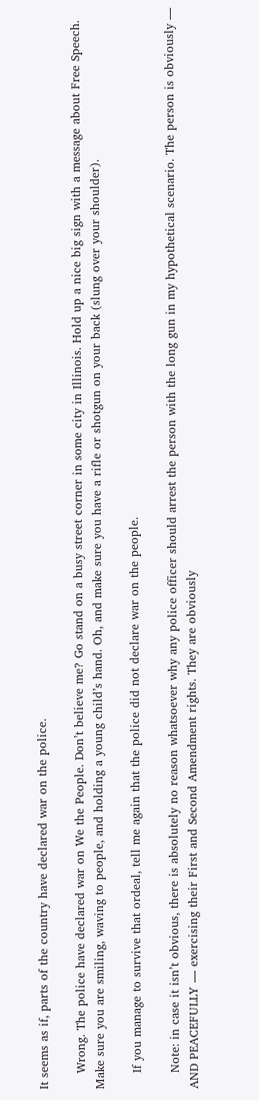It seems as if, parts of the country have declared war on the police.

    Wrong. The police have declared war on We the People. Don’t believe me? Go stand on a busy street corner in some city in Illinois. Hold up a nice big sign with a message about Free Speech. Make sure you are smiling, waving to people, and holding a young child’s hand. Oh, and make sure you have a rifle or shotgun on your back (slung over your shoulder).

    If you manage to survive that ordeal, tell me again that the police did not declare war on the people.

    Note: in case it isn’t obvious, there is absolutely no reason whatsoever why any police officer should arrest the person with the long gun in my hypothetical scenario. The person is obviously — AND PEACEFULLY — exercising their First and Second Amendment rights. They are obviously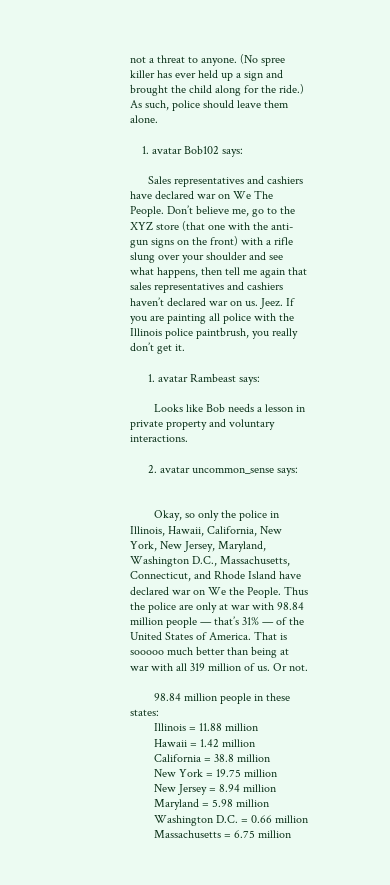not a threat to anyone. (No spree killer has ever held up a sign and brought the child along for the ride.) As such, police should leave them alone.

    1. avatar Bob102 says:

      Sales representatives and cashiers have declared war on We The People. Don’t believe me, go to the XYZ store (that one with the anti-gun signs on the front) with a rifle slung over your shoulder and see what happens, then tell me again that sales representatives and cashiers haven’t declared war on us. Jeez. If you are painting all police with the Illinois police paintbrush, you really don’t get it.

      1. avatar Rambeast says:

        Looks like Bob needs a lesson in private property and voluntary interactions.

      2. avatar uncommon_sense says:


        Okay, so only the police in Illinois, Hawaii, California, New York, New Jersey, Maryland, Washington D.C., Massachusetts, Connecticut, and Rhode Island have declared war on We the People. Thus the police are only at war with 98.84 million people — that’s 31% — of the United States of America. That is sooooo much better than being at war with all 319 million of us. Or not.

        98.84 million people in these states:
        Illinois = 11.88 million
        Hawaii = 1.42 million
        California = 38.8 million
        New York = 19.75 million
        New Jersey = 8.94 million
        Maryland = 5.98 million
        Washington D.C. = 0.66 million
        Massachusetts = 6.75 million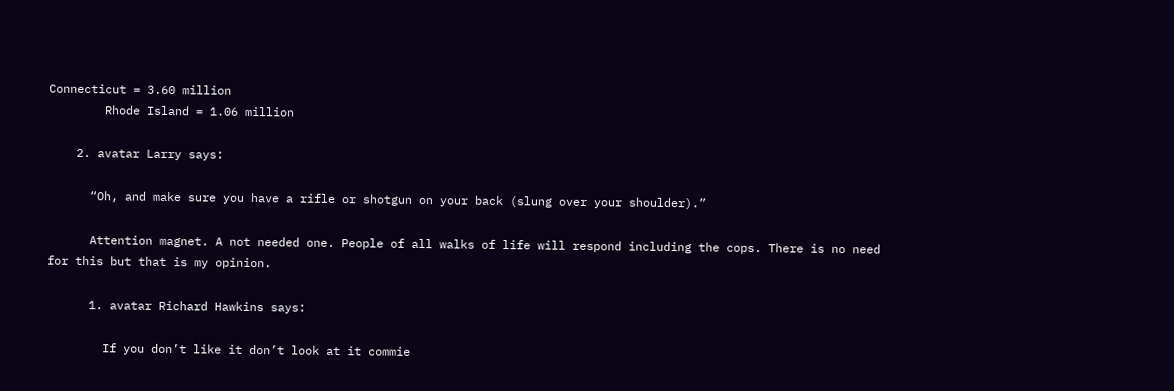Connecticut = 3.60 million
        Rhode Island = 1.06 million

    2. avatar Larry says:

      “Oh, and make sure you have a rifle or shotgun on your back (slung over your shoulder).”

      Attention magnet. A not needed one. People of all walks of life will respond including the cops. There is no need for this but that is my opinion.

      1. avatar Richard Hawkins says:

        If you don’t like it don’t look at it commie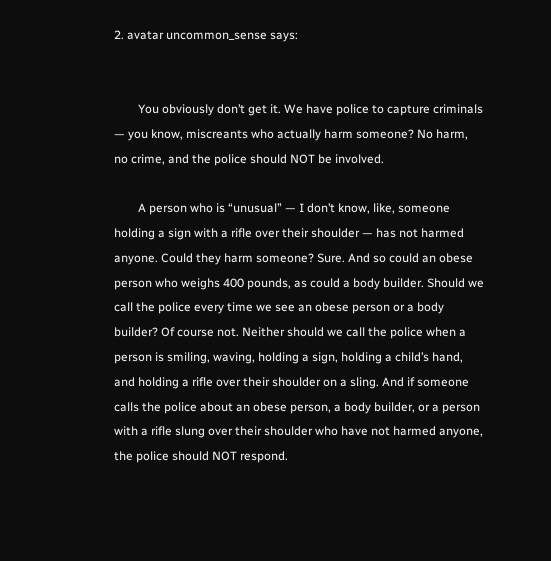2. avatar uncommon_sense says:


        You obviously don’t get it. We have police to capture criminals — you know, miscreants who actually harm someone? No harm, no crime, and the police should NOT be involved.

        A person who is “unusual” — I don’t know, like, someone holding a sign with a rifle over their shoulder — has not harmed anyone. Could they harm someone? Sure. And so could an obese person who weighs 400 pounds, as could a body builder. Should we call the police every time we see an obese person or a body builder? Of course not. Neither should we call the police when a person is smiling, waving, holding a sign, holding a child’s hand, and holding a rifle over their shoulder on a sling. And if someone calls the police about an obese person, a body builder, or a person with a rifle slung over their shoulder who have not harmed anyone, the police should NOT respond.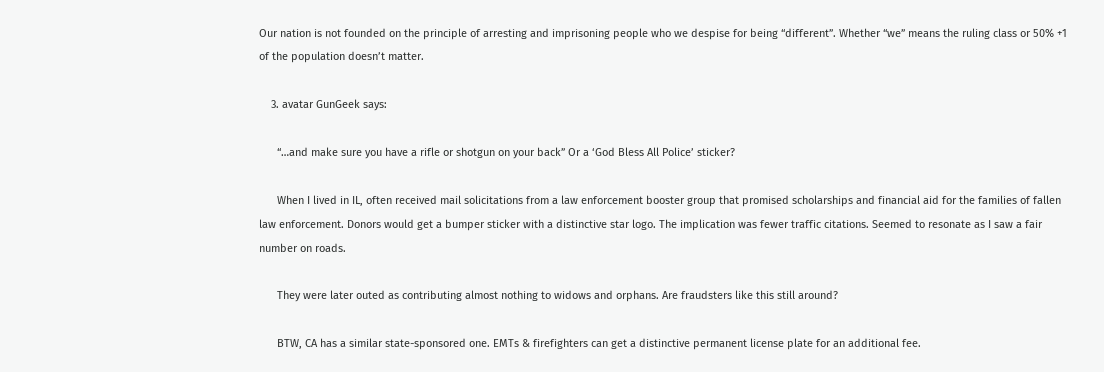Our nation is not founded on the principle of arresting and imprisoning people who we despise for being “different”. Whether “we” means the ruling class or 50% +1 of the population doesn’t matter.

    3. avatar GunGeek says:

      “…and make sure you have a rifle or shotgun on your back” Or a ‘God Bless All Police’ sticker?

      When I lived in IL, often received mail solicitations from a law enforcement booster group that promised scholarships and financial aid for the families of fallen law enforcement. Donors would get a bumper sticker with a distinctive star logo. The implication was fewer traffic citations. Seemed to resonate as I saw a fair number on roads.

      They were later outed as contributing almost nothing to widows and orphans. Are fraudsters like this still around?

      BTW, CA has a similar state-sponsored one. EMTs & firefighters can get a distinctive permanent license plate for an additional fee.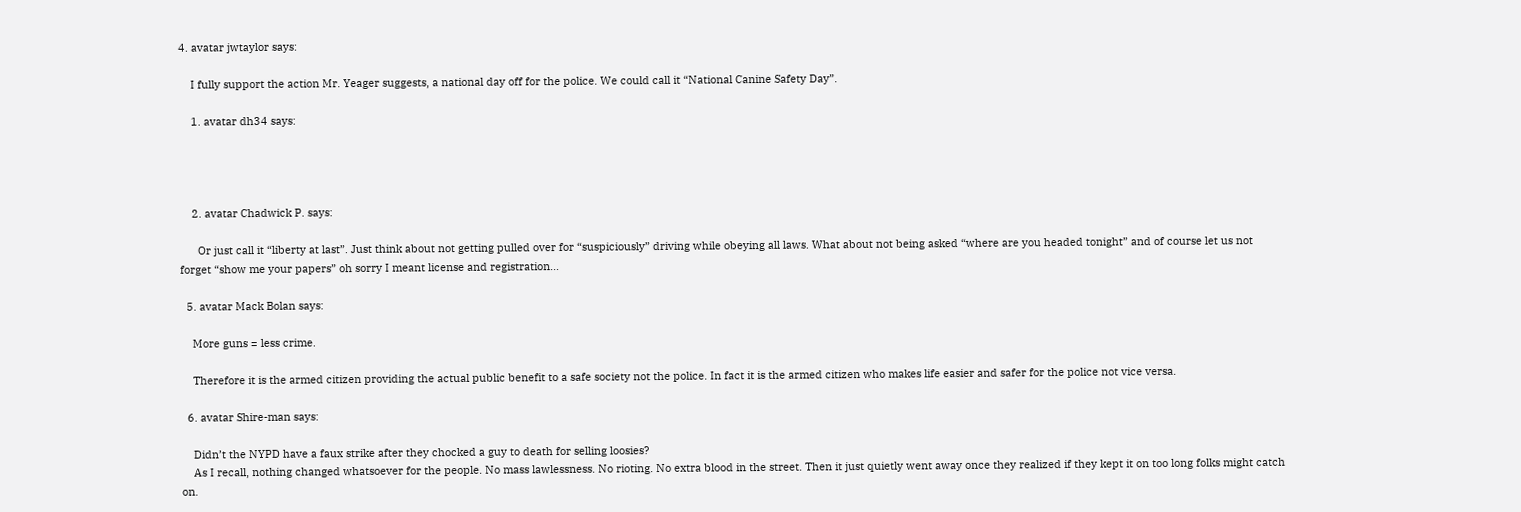4. avatar jwtaylor says:

    I fully support the action Mr. Yeager suggests, a national day off for the police. We could call it “National Canine Safety Day”.

    1. avatar dh34 says:




    2. avatar Chadwick P. says:

      Or just call it “liberty at last”. Just think about not getting pulled over for “suspiciously” driving while obeying all laws. What about not being asked “where are you headed tonight” and of course let us not forget “show me your papers” oh sorry I meant license and registration…

  5. avatar Mack Bolan says:

    More guns = less crime.

    Therefore it is the armed citizen providing the actual public benefit to a safe society not the police. In fact it is the armed citizen who makes life easier and safer for the police not vice versa.

  6. avatar Shire-man says:

    Didn’t the NYPD have a faux strike after they chocked a guy to death for selling loosies?
    As I recall, nothing changed whatsoever for the people. No mass lawlessness. No rioting. No extra blood in the street. Then it just quietly went away once they realized if they kept it on too long folks might catch on.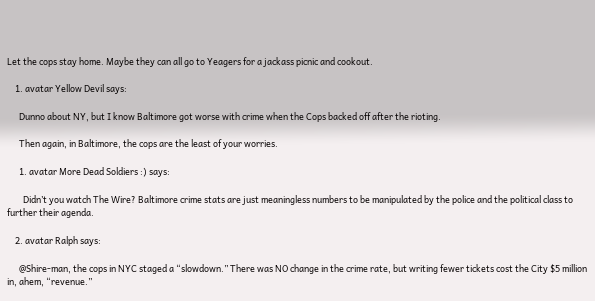Let the cops stay home. Maybe they can all go to Yeagers for a jackass picnic and cookout.

    1. avatar Yellow Devil says:

      Dunno about NY, but I know Baltimore got worse with crime when the Cops backed off after the rioting.

      Then again, in Baltimore, the cops are the least of your worries.

      1. avatar More Dead Soldiers :) says:

        Didn’t you watch The Wire? Baltimore crime stats are just meaningless numbers to be manipulated by the police and the political class to further their agenda.

    2. avatar Ralph says:

      @Shire-man, the cops in NYC staged a “slowdown.” There was NO change in the crime rate, but writing fewer tickets cost the City $5 million in, ahem, “revenue.”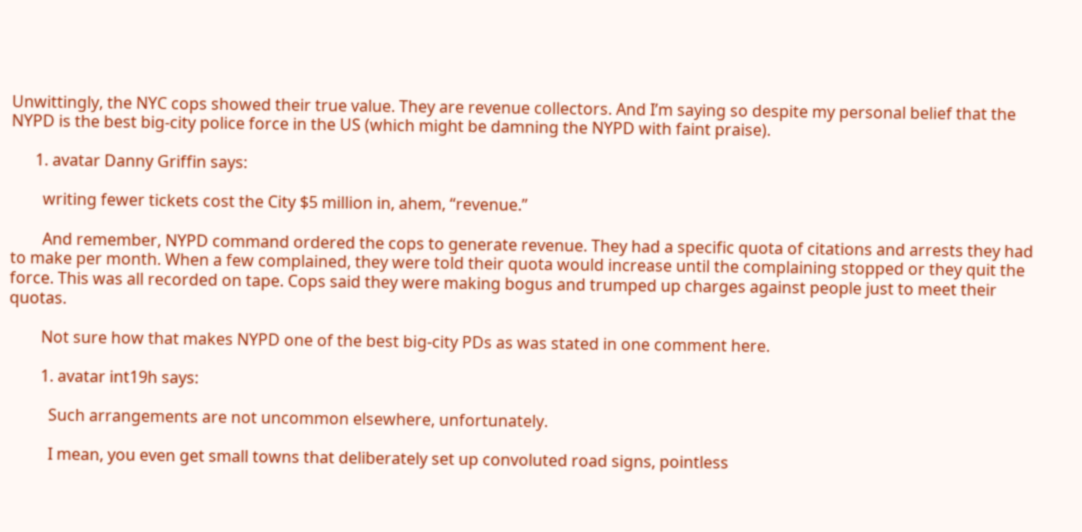Unwittingly, the NYC cops showed their true value. They are revenue collectors. And I’m saying so despite my personal belief that the NYPD is the best big-city police force in the US (which might be damning the NYPD with faint praise).

      1. avatar Danny Griffin says:

        writing fewer tickets cost the City $5 million in, ahem, “revenue.”

        And remember, NYPD command ordered the cops to generate revenue. They had a specific quota of citations and arrests they had to make per month. When a few complained, they were told their quota would increase until the complaining stopped or they quit the force. This was all recorded on tape. Cops said they were making bogus and trumped up charges against people just to meet their quotas.

        Not sure how that makes NYPD one of the best big-city PDs as was stated in one comment here.

        1. avatar int19h says:

          Such arrangements are not uncommon elsewhere, unfortunately.

          I mean, you even get small towns that deliberately set up convoluted road signs, pointless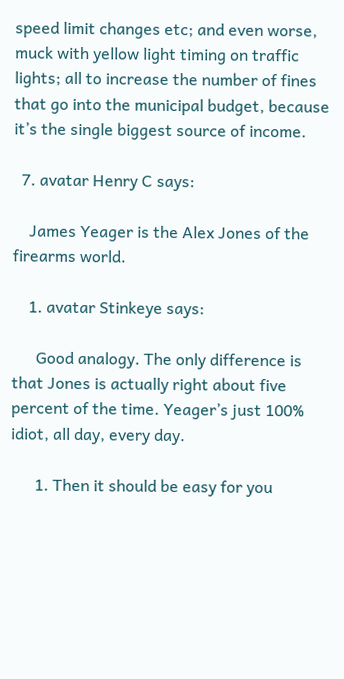speed limit changes etc; and even worse, muck with yellow light timing on traffic lights; all to increase the number of fines that go into the municipal budget, because it’s the single biggest source of income.

  7. avatar Henry C says:

    James Yeager is the Alex Jones of the firearms world.

    1. avatar Stinkeye says:

      Good analogy. The only difference is that Jones is actually right about five percent of the time. Yeager’s just 100% idiot, all day, every day.

      1. Then it should be easy for you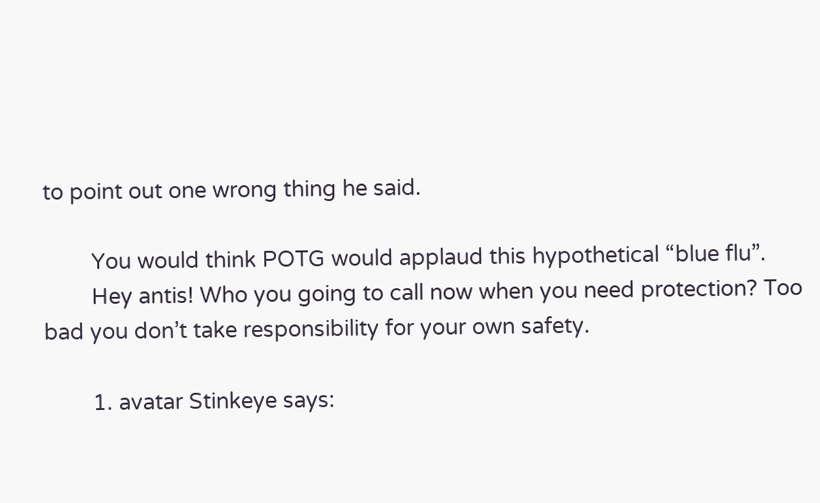to point out one wrong thing he said.

        You would think POTG would applaud this hypothetical “blue flu”.
        Hey antis! Who you going to call now when you need protection? Too bad you don’t take responsibility for your own safety.

        1. avatar Stinkeye says: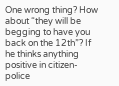One wrong thing? How about “they will be begging to have you back on the 12th”? If he thinks anything positive in citizen-police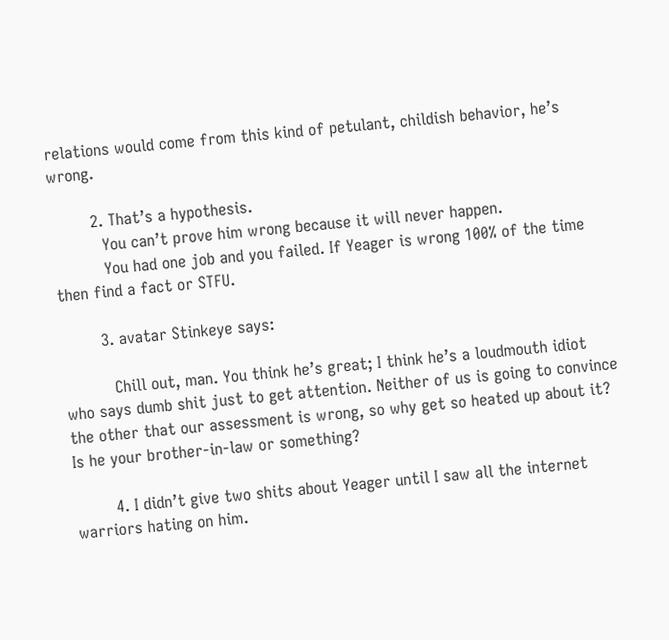relations would come from this kind of petulant, childish behavior, he’s wrong.

        2. That’s a hypothesis.
          You can’t prove him wrong because it will never happen.
          You had one job and you failed. If Yeager is wrong 100% of the time then find a fact or STFU.

        3. avatar Stinkeye says:

          Chill out, man. You think he’s great; I think he’s a loudmouth idiot who says dumb shit just to get attention. Neither of us is going to convince the other that our assessment is wrong, so why get so heated up about it? Is he your brother-in-law or something?

        4. I didn’t give two shits about Yeager until I saw all the internet warriors hating on him.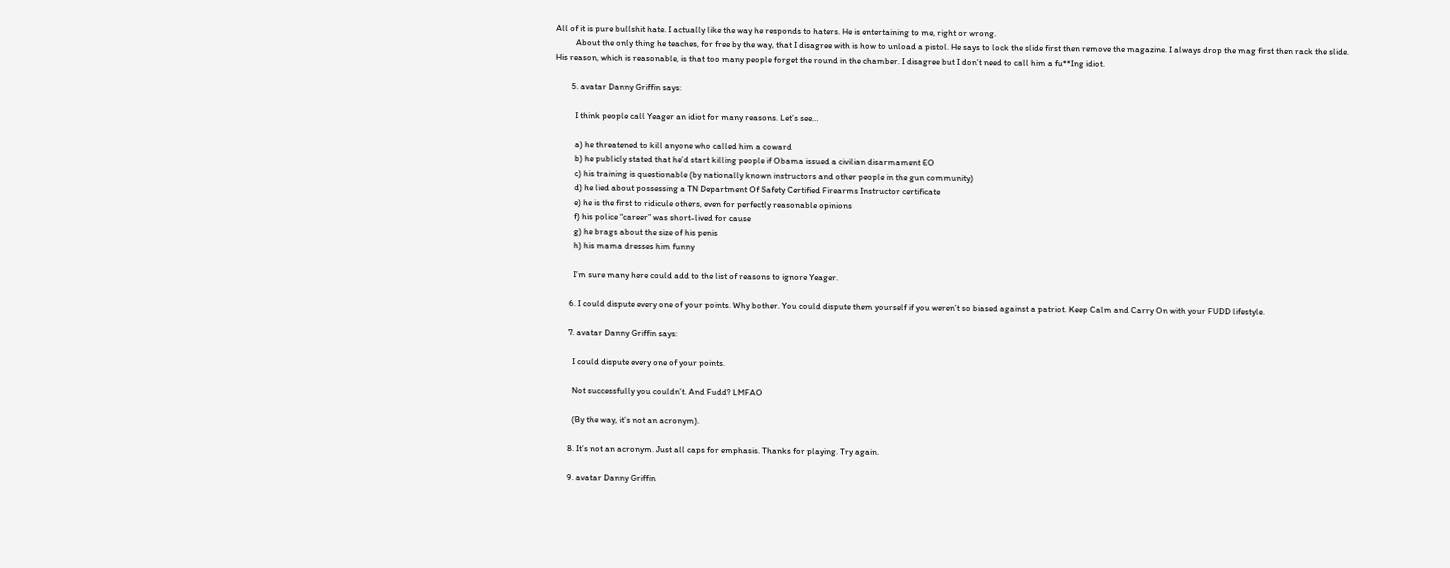All of it is pure bullshit hate. I actually like the way he responds to haters. He is entertaining to me, right or wrong.
          About the only thing he teaches, for free by the way, that I disagree with is how to unload a pistol. He says to lock the slide first then remove the magazine. I always drop the mag first then rack the slide. His reason, which is reasonable, is that too many people forget the round in the chamber. I disagree but I don’t need to call him a fu**Ing idiot.

        5. avatar Danny Griffin says:

          I think people call Yeager an idiot for many reasons. Let’s see…

          a) he threatened to kill anyone who called him a coward
          b) he publicly stated that he’d start killing people if Obama issued a civilian disarmament EO
          c) his training is questionable (by nationally known instructors and other people in the gun community)
          d) he lied about possessing a TN Department Of Safety Certified Firearms Instructor certificate
          e) he is the first to ridicule others, even for perfectly reasonable opinions
          f) his police “career” was short-lived for cause
          g) he brags about the size of his penis
          h) his mama dresses him funny

          I’m sure many here could add to the list of reasons to ignore Yeager.

        6. I could dispute every one of your points. Why bother. You could dispute them yourself if you weren’t so biased against a patriot. Keep Calm and Carry On with your FUDD lifestyle.

        7. avatar Danny Griffin says:

          I could dispute every one of your points.

          Not successfully you couldn’t. And Fudd? LMFAO

          (By the way, it’s not an acronym).

        8. It’s not an acronym. Just all caps for emphasis. Thanks for playing. Try again.

        9. avatar Danny Griffin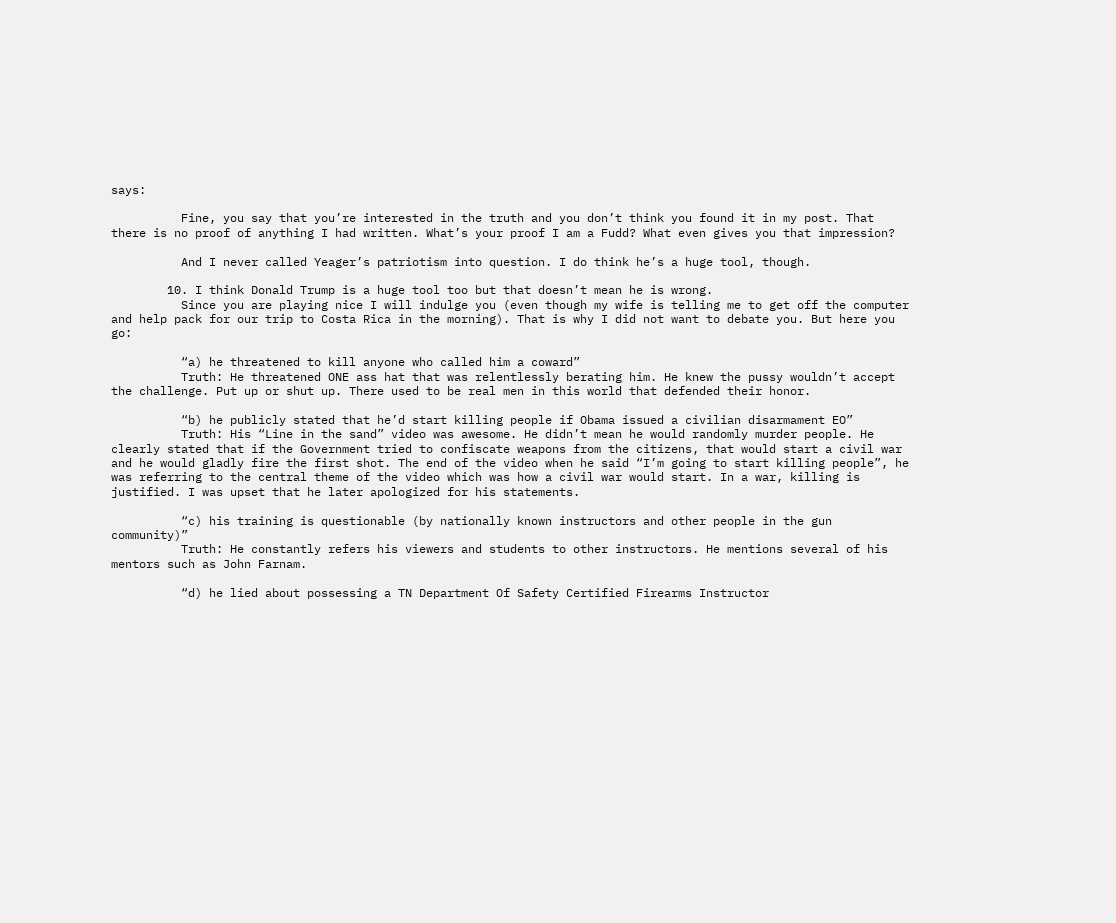says:

          Fine, you say that you’re interested in the truth and you don’t think you found it in my post. That there is no proof of anything I had written. What’s your proof I am a Fudd? What even gives you that impression?

          And I never called Yeager’s patriotism into question. I do think he’s a huge tool, though.

        10. I think Donald Trump is a huge tool too but that doesn’t mean he is wrong.
          Since you are playing nice I will indulge you (even though my wife is telling me to get off the computer and help pack for our trip to Costa Rica in the morning). That is why I did not want to debate you. But here you go:

          “a) he threatened to kill anyone who called him a coward”
          Truth: He threatened ONE ass hat that was relentlessly berating him. He knew the pussy wouldn’t accept the challenge. Put up or shut up. There used to be real men in this world that defended their honor.

          “b) he publicly stated that he’d start killing people if Obama issued a civilian disarmament EO”
          Truth: His “Line in the sand” video was awesome. He didn’t mean he would randomly murder people. He clearly stated that if the Government tried to confiscate weapons from the citizens, that would start a civil war and he would gladly fire the first shot. The end of the video when he said “I’m going to start killing people”, he was referring to the central theme of the video which was how a civil war would start. In a war, killing is justified. I was upset that he later apologized for his statements.

          “c) his training is questionable (by nationally known instructors and other people in the gun community)”
          Truth: He constantly refers his viewers and students to other instructors. He mentions several of his mentors such as John Farnam.

          “d) he lied about possessing a TN Department Of Safety Certified Firearms Instructor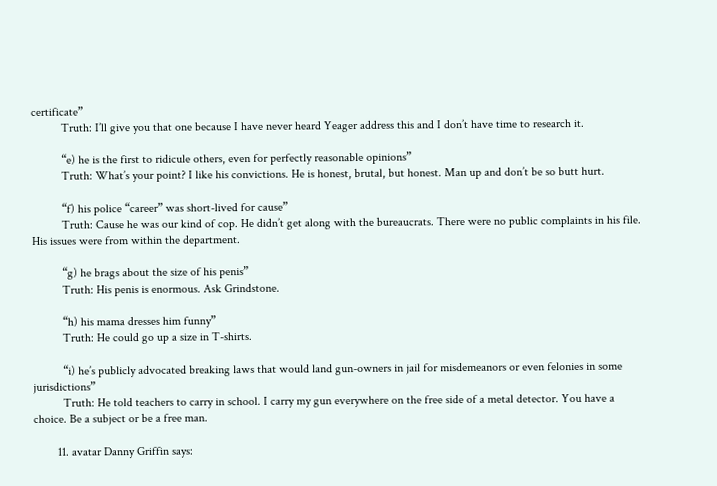certificate”
          Truth: I’ll give you that one because I have never heard Yeager address this and I don’t have time to research it.

          “e) he is the first to ridicule others, even for perfectly reasonable opinions”
          Truth: What’s your point? I like his convictions. He is honest, brutal, but honest. Man up and don’t be so butt hurt.

          “f) his police “career” was short-lived for cause”
          Truth: Cause he was our kind of cop. He didn’t get along with the bureaucrats. There were no public complaints in his file. His issues were from within the department.

          “g) he brags about the size of his penis”
          Truth: His penis is enormous. Ask Grindstone.

          “h) his mama dresses him funny”
          Truth: He could go up a size in T-shirts.

          “i) he’s publicly advocated breaking laws that would land gun-owners in jail for misdemeanors or even felonies in some jurisdictions”
          Truth: He told teachers to carry in school. I carry my gun everywhere on the free side of a metal detector. You have a choice. Be a subject or be a free man.

        11. avatar Danny Griffin says: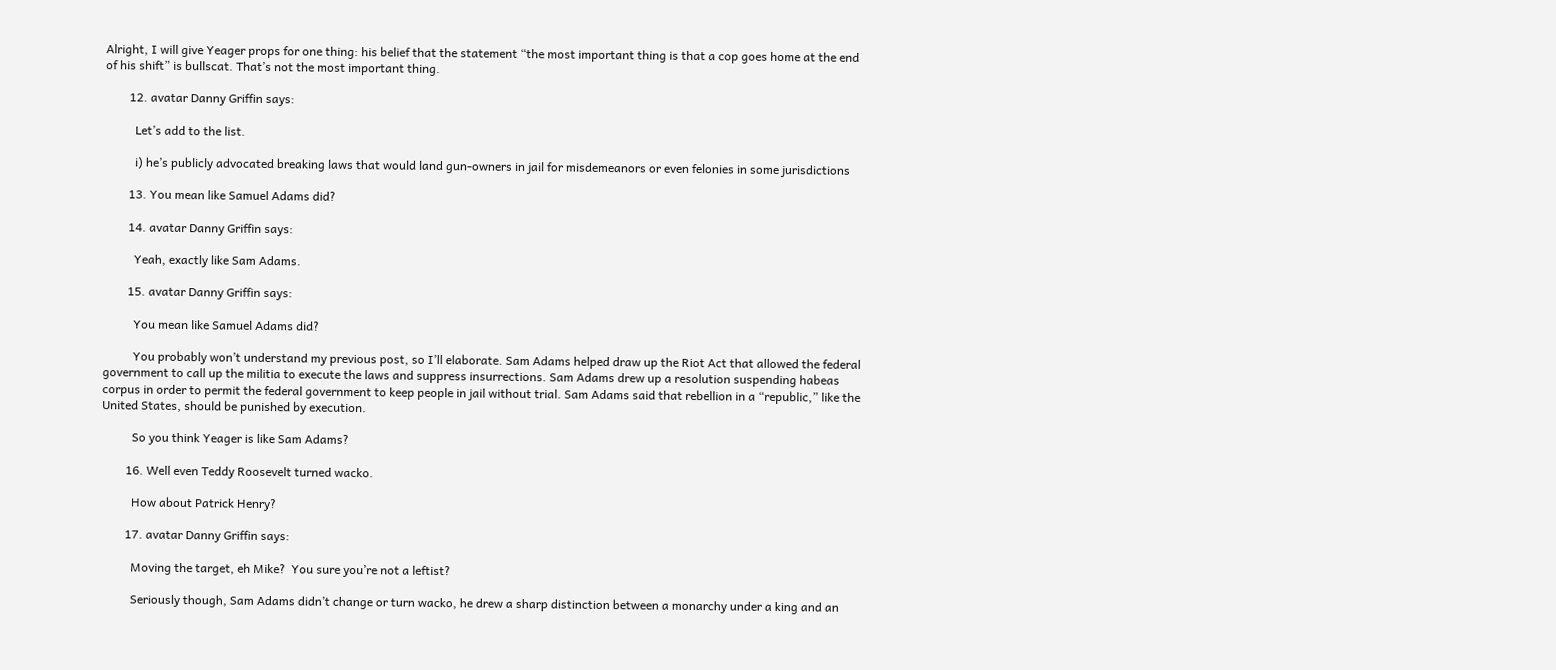Alright, I will give Yeager props for one thing: his belief that the statement “the most important thing is that a cop goes home at the end of his shift” is bullscat. That’s not the most important thing.

        12. avatar Danny Griffin says:

          Let’s add to the list.

          i) he’s publicly advocated breaking laws that would land gun-owners in jail for misdemeanors or even felonies in some jurisdictions

        13. You mean like Samuel Adams did?

        14. avatar Danny Griffin says:

          Yeah, exactly like Sam Adams.

        15. avatar Danny Griffin says:

          You mean like Samuel Adams did?

          You probably won’t understand my previous post, so I’ll elaborate. Sam Adams helped draw up the Riot Act that allowed the federal government to call up the militia to execute the laws and suppress insurrections. Sam Adams drew up a resolution suspending habeas corpus in order to permit the federal government to keep people in jail without trial. Sam Adams said that rebellion in a “republic,” like the United States, should be punished by execution.

          So you think Yeager is like Sam Adams?

        16. Well even Teddy Roosevelt turned wacko.

          How about Patrick Henry?

        17. avatar Danny Griffin says:

          Moving the target, eh Mike?  You sure you’re not a leftist?

          Seriously though, Sam Adams didn’t change or turn wacko, he drew a sharp distinction between a monarchy under a king and an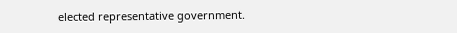elected representative government.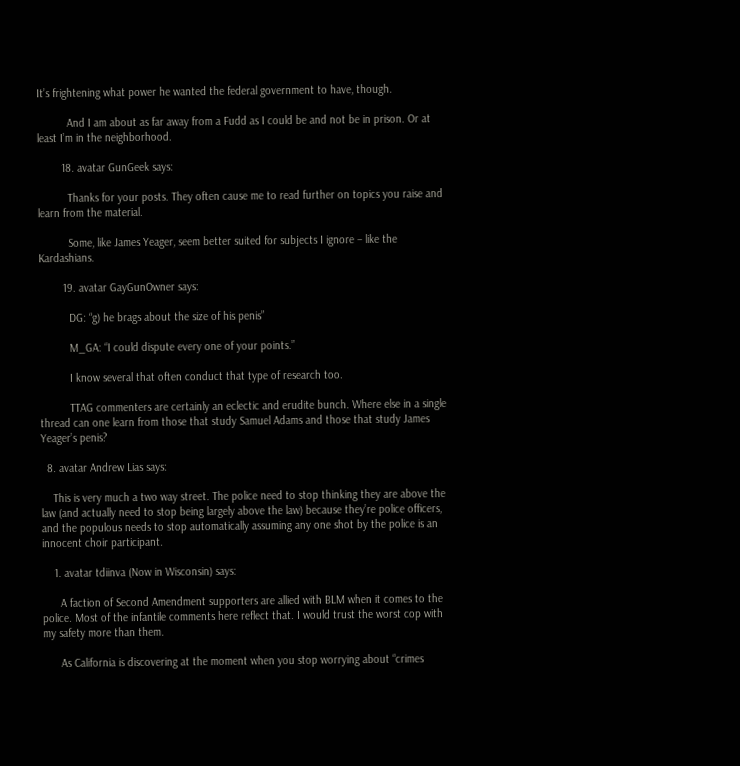It’s frightening what power he wanted the federal government to have, though.

          And I am about as far away from a Fudd as I could be and not be in prison. Or at least I’m in the neighborhood.

        18. avatar GunGeek says:

          Thanks for your posts. They often cause me to read further on topics you raise and learn from the material.

          Some, like James Yeager, seem better suited for subjects I ignore – like the Kardashians.

        19. avatar GayGunOwner says:

          DG: “g) he brags about the size of his penis”

          M_GA: “I could dispute every one of your points.”

          I know several that often conduct that type of research too.

          TTAG commenters are certainly an eclectic and erudite bunch. Where else in a single thread can one learn from those that study Samuel Adams and those that study James Yeager’s penis?

  8. avatar Andrew Lias says:

    This is very much a two way street. The police need to stop thinking they are above the law (and actually need to stop being largely above the law) because they’re police officers, and the populous needs to stop automatically assuming any one shot by the police is an innocent choir participant.

    1. avatar tdiinva (Now in Wisconsin) says:

      A faction of Second Amendment supporters are allied with BLM when it comes to the police. Most of the infantile comments here reflect that. I would trust the worst cop with my safety more than them.

      As California is discovering at the moment when you stop worrying about “crimes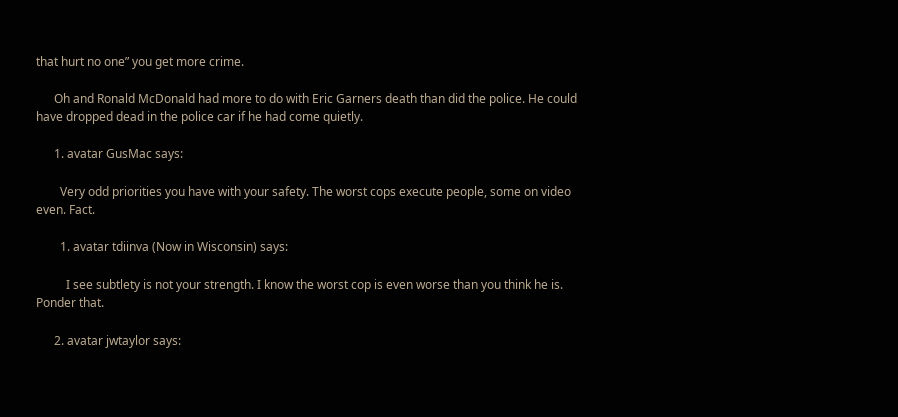that hurt no one” you get more crime.

      Oh and Ronald McDonald had more to do with Eric Garners death than did the police. He could have dropped dead in the police car if he had come quietly.

      1. avatar GusMac says:

        Very odd priorities you have with your safety. The worst cops execute people, some on video even. Fact.

        1. avatar tdiinva (Now in Wisconsin) says:

          I see subtlety is not your strength. I know the worst cop is even worse than you think he is. Ponder that.

      2. avatar jwtaylor says: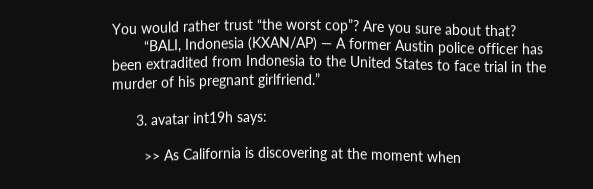You would rather trust “the worst cop”? Are you sure about that?
        “BALI, Indonesia (KXAN/AP) — A former Austin police officer has been extradited from Indonesia to the United States to face trial in the murder of his pregnant girlfriend.”

      3. avatar int19h says:

        >> As California is discovering at the moment when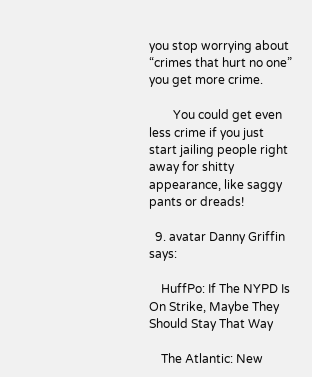you stop worrying about “crimes that hurt no one” you get more crime.

        You could get even less crime if you just start jailing people right away for shitty appearance, like saggy pants or dreads!

  9. avatar Danny Griffin says:

    HuffPo: If The NYPD Is On Strike, Maybe They Should Stay That Way

    The Atlantic: New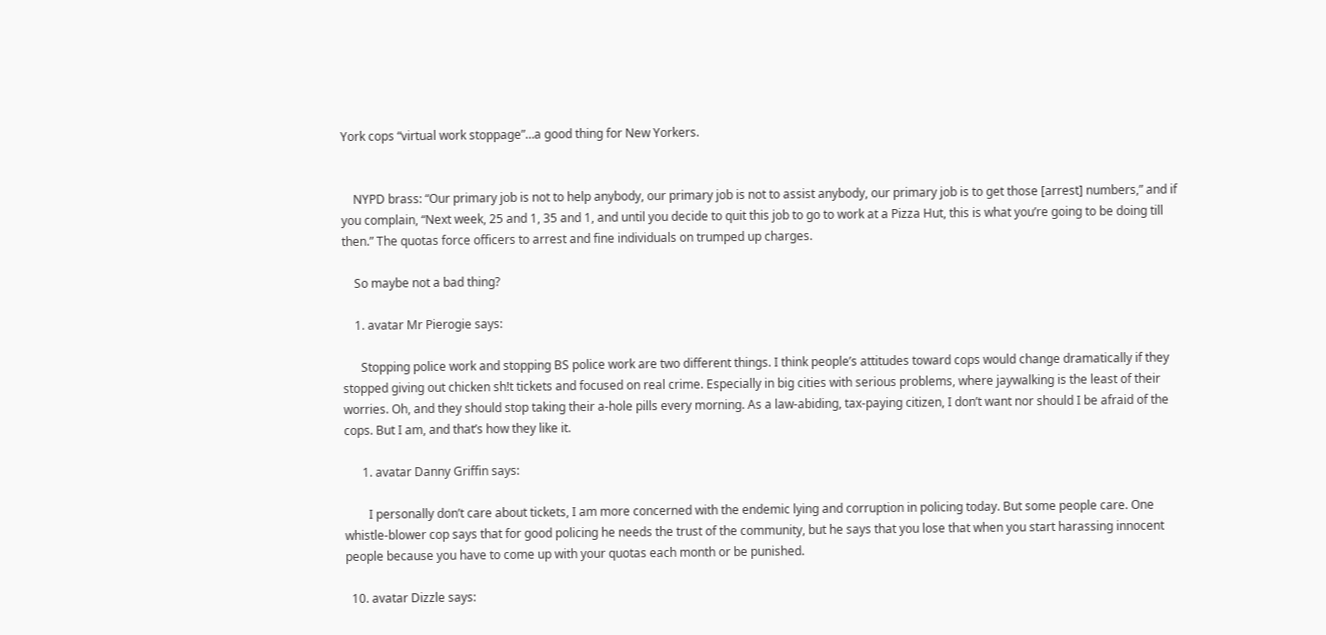York cops “virtual work stoppage”…a good thing for New Yorkers.


    NYPD brass: “Our primary job is not to help anybody, our primary job is not to assist anybody, our primary job is to get those [arrest] numbers,” and if you complain, “Next week, 25 and 1, 35 and 1, and until you decide to quit this job to go to work at a Pizza Hut, this is what you’re going to be doing till then.” The quotas force officers to arrest and fine individuals on trumped up charges.

    So maybe not a bad thing?

    1. avatar Mr Pierogie says:

      Stopping police work and stopping BS police work are two different things. I think people’s attitudes toward cops would change dramatically if they stopped giving out chicken sh!t tickets and focused on real crime. Especially in big cities with serious problems, where jaywalking is the least of their worries. Oh, and they should stop taking their a-hole pills every morning. As a law-abiding, tax-paying citizen, I don’t want nor should I be afraid of the cops. But I am, and that’s how they like it.

      1. avatar Danny Griffin says:

        I personally don’t care about tickets, I am more concerned with the endemic lying and corruption in policing today. But some people care. One whistle-blower cop says that for good policing he needs the trust of the community, but he says that you lose that when you start harassing innocent people because you have to come up with your quotas each month or be punished.

  10. avatar Dizzle says: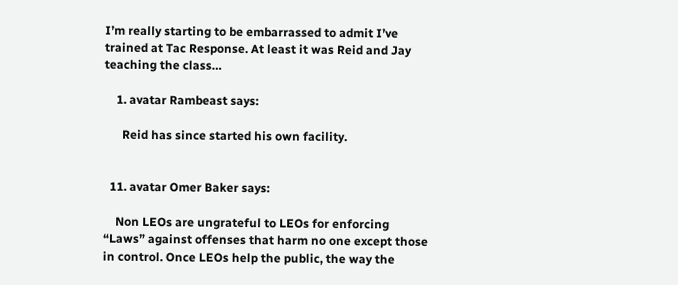I’m really starting to be embarrassed to admit I’ve trained at Tac Response. At least it was Reid and Jay teaching the class…

    1. avatar Rambeast says:

      Reid has since started his own facility.


  11. avatar Omer Baker says:

    Non LEOs are ungrateful to LEOs for enforcing “Laws” against offenses that harm no one except those in control. Once LEOs help the public, the way the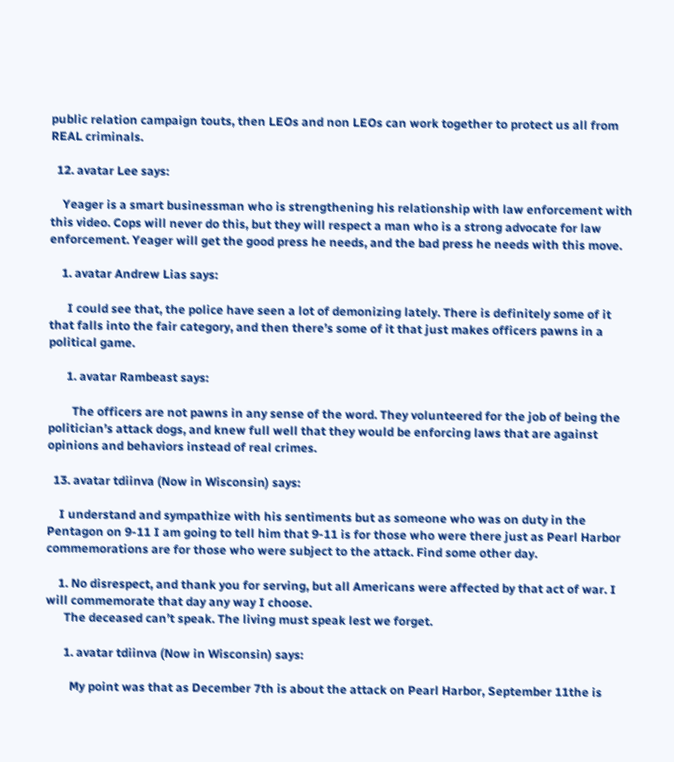public relation campaign touts, then LEOs and non LEOs can work together to protect us all from REAL criminals.

  12. avatar Lee says:

    Yeager is a smart businessman who is strengthening his relationship with law enforcement with this video. Cops will never do this, but they will respect a man who is a strong advocate for law enforcement. Yeager will get the good press he needs, and the bad press he needs with this move.

    1. avatar Andrew Lias says:

      I could see that, the police have seen a lot of demonizing lately. There is definitely some of it that falls into the fair category, and then there’s some of it that just makes officers pawns in a political game.

      1. avatar Rambeast says:

        The officers are not pawns in any sense of the word. They volunteered for the job of being the politician’s attack dogs, and knew full well that they would be enforcing laws that are against opinions and behaviors instead of real crimes.

  13. avatar tdiinva (Now in Wisconsin) says:

    I understand and sympathize with his sentiments but as someone who was on duty in the Pentagon on 9-11 I am going to tell him that 9-11 is for those who were there just as Pearl Harbor commemorations are for those who were subject to the attack. Find some other day.

    1. No disrespect, and thank you for serving, but all Americans were affected by that act of war. I will commemorate that day any way I choose.
      The deceased can’t speak. The living must speak lest we forget.

      1. avatar tdiinva (Now in Wisconsin) says:

        My point was that as December 7th is about the attack on Pearl Harbor, September 11the is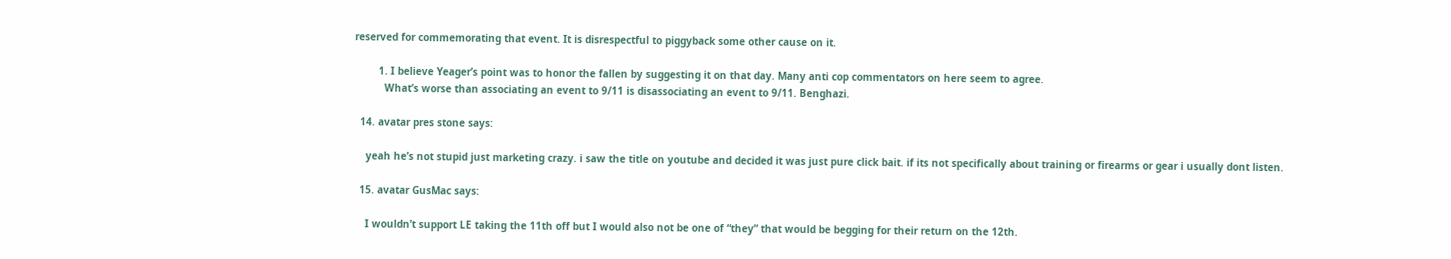reserved for commemorating that event. It is disrespectful to piggyback some other cause on it.

        1. I believe Yeager’s point was to honor the fallen by suggesting it on that day. Many anti cop commentators on here seem to agree.
          What’s worse than associating an event to 9/11 is disassociating an event to 9/11. Benghazi.

  14. avatar pres stone says:

    yeah he’s not stupid just marketing crazy. i saw the title on youtube and decided it was just pure click bait. if its not specifically about training or firearms or gear i usually dont listen.

  15. avatar GusMac says:

    I wouldn’t support LE taking the 11th off but I would also not be one of “they” that would be begging for their return on the 12th.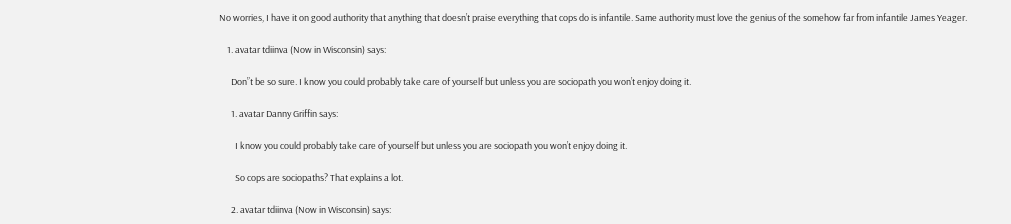No worries, I have it on good authority that anything that doesn’t praise everything that cops do is infantile. Same authority must love the genius of the somehow far from infantile James Yeager.

    1. avatar tdiinva (Now in Wisconsin) says:

      Don”t be so sure. I know you could probably take care of yourself but unless you are sociopath you won’t enjoy doing it.

      1. avatar Danny Griffin says:

        I know you could probably take care of yourself but unless you are sociopath you won’t enjoy doing it.

        So cops are sociopaths? That explains a lot.

      2. avatar tdiinva (Now in Wisconsin) says: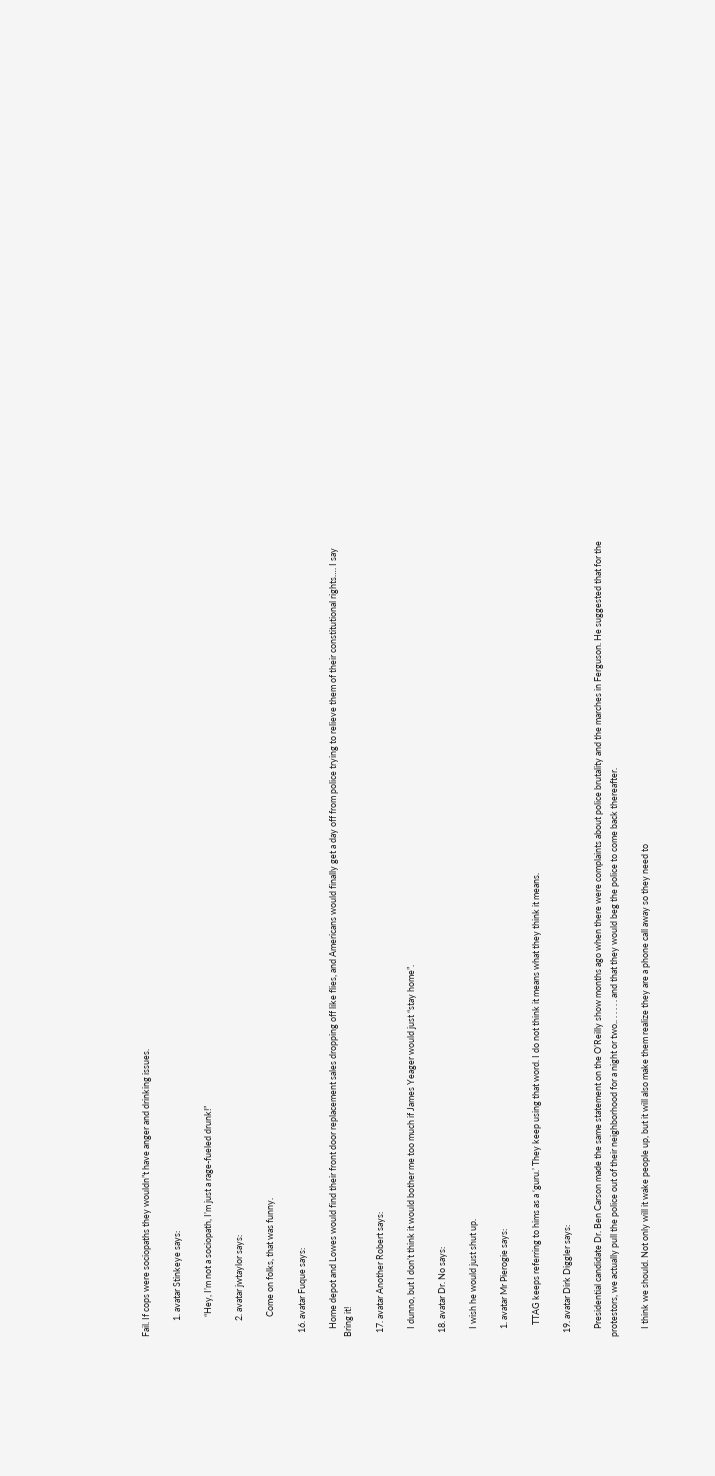Fail. If cops were sociopaths they wouldn”t have anger and drinking issues.

        1. avatar Stinkeye says:

          “Hey, I’m not a sociopath, I’m just a rage-fueled drunk!”

        2. avatar jwtaylor says:

          Come on folks, that was funny.

  16. avatar Fuque says:

    Home depot and Lowes would find their front door replacement sales dropping off like flies, and Americans would finally get a day off from police trying to relieve them of their constitutional rights…. I say Bring it!

  17. avatar Another Robert says:

    I dunno, but I don’t think it would bother me too much if James Yeager would just “stay home”.

  18. avatar Dr. No says:

    I wish he would just shut up.

    1. avatar Mr Pierogie says:

      TTAG keeps referring to hims as a ‘guru.’ They keep using that word. I do not think it means what they think it means.

  19. avatar Dirk Diggler says:

    Presidential candidate Dr. Ben Carson made the same statement on the O’Reilly show months ago when there were complaints about police brutality and the marches in Ferguson. He suggested that for the protestors, we actually pull the police out of their neighborhood for a night or two.. . . . . . and that they would beg the police to come back thereafter.

    I think we should. Not only will it wake people up, but it will also make them realize they are a phone call away so they need to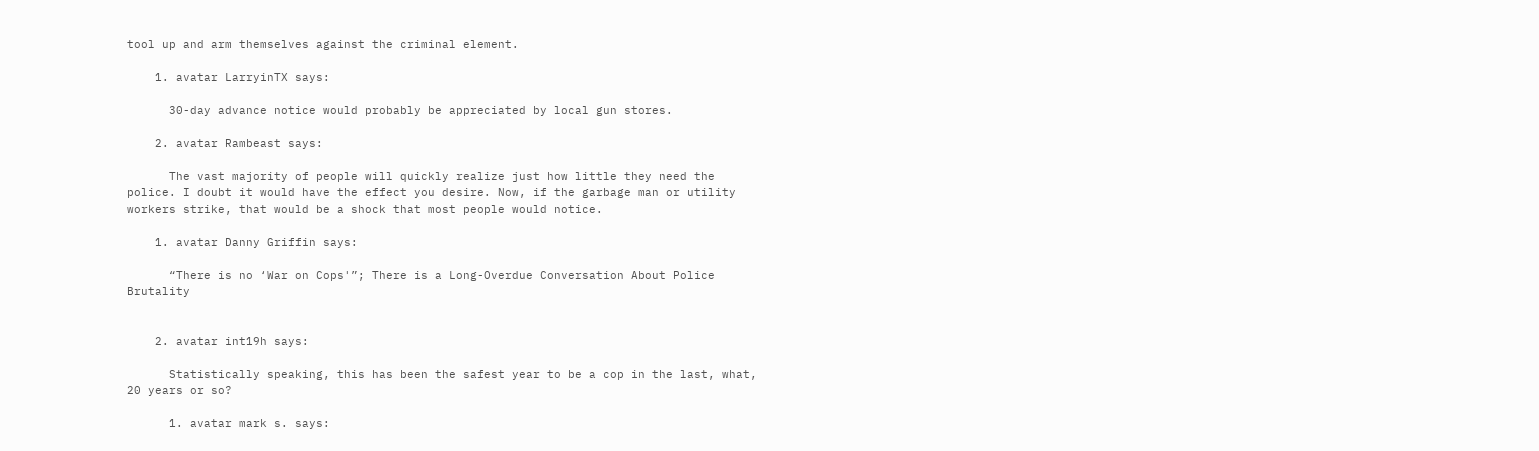tool up and arm themselves against the criminal element.

    1. avatar LarryinTX says:

      30-day advance notice would probably be appreciated by local gun stores.

    2. avatar Rambeast says:

      The vast majority of people will quickly realize just how little they need the police. I doubt it would have the effect you desire. Now, if the garbage man or utility workers strike, that would be a shock that most people would notice.

    1. avatar Danny Griffin says:

      “There is no ‘War on Cops'”; There is a Long-Overdue Conversation About Police Brutality


    2. avatar int19h says:

      Statistically speaking, this has been the safest year to be a cop in the last, what, 20 years or so?

      1. avatar mark s. says: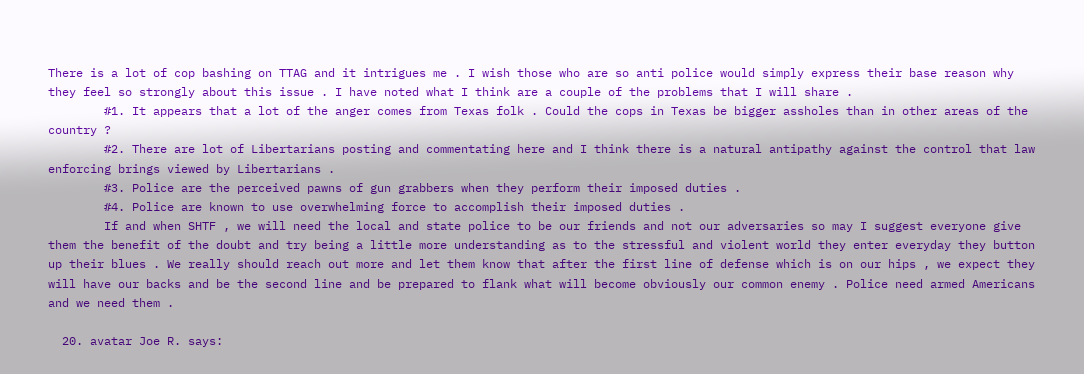There is a lot of cop bashing on TTAG and it intrigues me . I wish those who are so anti police would simply express their base reason why they feel so strongly about this issue . I have noted what I think are a couple of the problems that I will share .
        #1. It appears that a lot of the anger comes from Texas folk . Could the cops in Texas be bigger assholes than in other areas of the country ?
        #2. There are lot of Libertarians posting and commentating here and I think there is a natural antipathy against the control that law enforcing brings viewed by Libertarians .
        #3. Police are the perceived pawns of gun grabbers when they perform their imposed duties .
        #4. Police are known to use overwhelming force to accomplish their imposed duties .
        If and when SHTF , we will need the local and state police to be our friends and not our adversaries so may I suggest everyone give them the benefit of the doubt and try being a little more understanding as to the stressful and violent world they enter everyday they button up their blues . We really should reach out more and let them know that after the first line of defense which is on our hips , we expect they will have our backs and be the second line and be prepared to flank what will become obviously our common enemy . Police need armed Americans and we need them .

  20. avatar Joe R. says: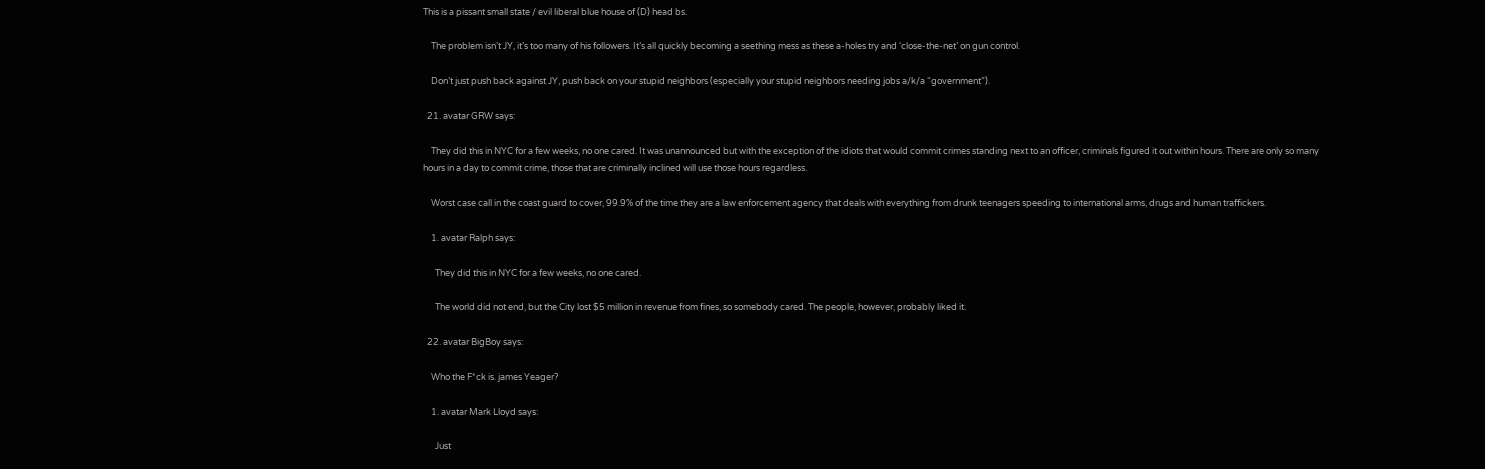This is a pissant small state / evil liberal blue house of (D) head bs.

    The problem isn’t JY, it’s too many of his followers. It’s all quickly becoming a seething mess as these a-holes try and ‘close-the-net’ on gun control.

    Don’t just push back against JY, push back on your stupid neighbors (especially your stupid neighbors needing jobs a/k/a “government”).

  21. avatar GRW says:

    They did this in NYC for a few weeks, no one cared. It was unannounced but with the exception of the idiots that would commit crimes standing next to an officer, criminals figured it out within hours. There are only so many hours in a day to commit crime, those that are criminally inclined will use those hours regardless.

    Worst case call in the coast guard to cover, 99.9% of the time they are a law enforcement agency that deals with everything from drunk teenagers speeding to international arms, drugs and human traffickers.

    1. avatar Ralph says:

      They did this in NYC for a few weeks, no one cared.

      The world did not end, but the City lost $5 million in revenue from fines, so somebody cared. The people, however, probably liked it.

  22. avatar BigBoy says:

    Who the F*ck is. james Yeager?

    1. avatar Mark Lloyd says:

      Just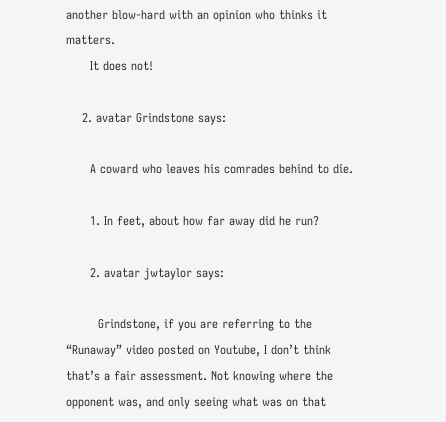another blow-hard with an opinion who thinks it matters.
      It does not!

    2. avatar Grindstone says:

      A coward who leaves his comrades behind to die.

      1. In feet, about how far away did he run?

      2. avatar jwtaylor says:

        Grindstone, if you are referring to the “Runaway” video posted on Youtube, I don’t think that’s a fair assessment. Not knowing where the opponent was, and only seeing what was on that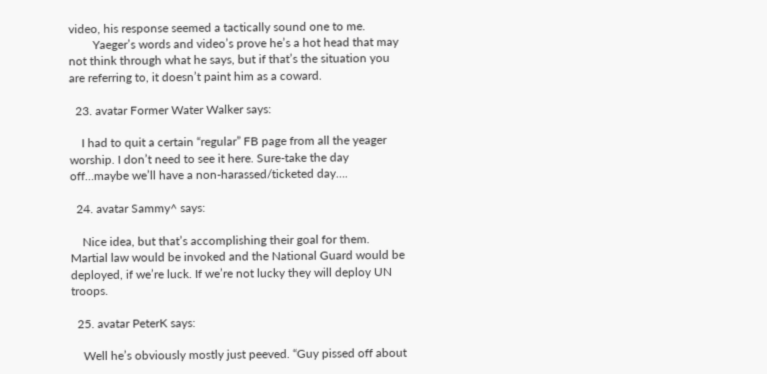video, his response seemed a tactically sound one to me.
        Yaeger’s words and video’s prove he’s a hot head that may not think through what he says, but if that’s the situation you are referring to, it doesn’t paint him as a coward.

  23. avatar Former Water Walker says:

    I had to quit a certain “regular” FB page from all the yeager worship. I don’t need to see it here. Sure-take the day off…maybe we’ll have a non-harassed/ticketed day….

  24. avatar Sammy^ says:

    Nice idea, but that’s accomplishing their goal for them. Martial law would be invoked and the National Guard would be deployed, if we’re luck. If we’re not lucky they will deploy UN troops.

  25. avatar PeterK says:

    Well he’s obviously mostly just peeved. “Guy pissed off about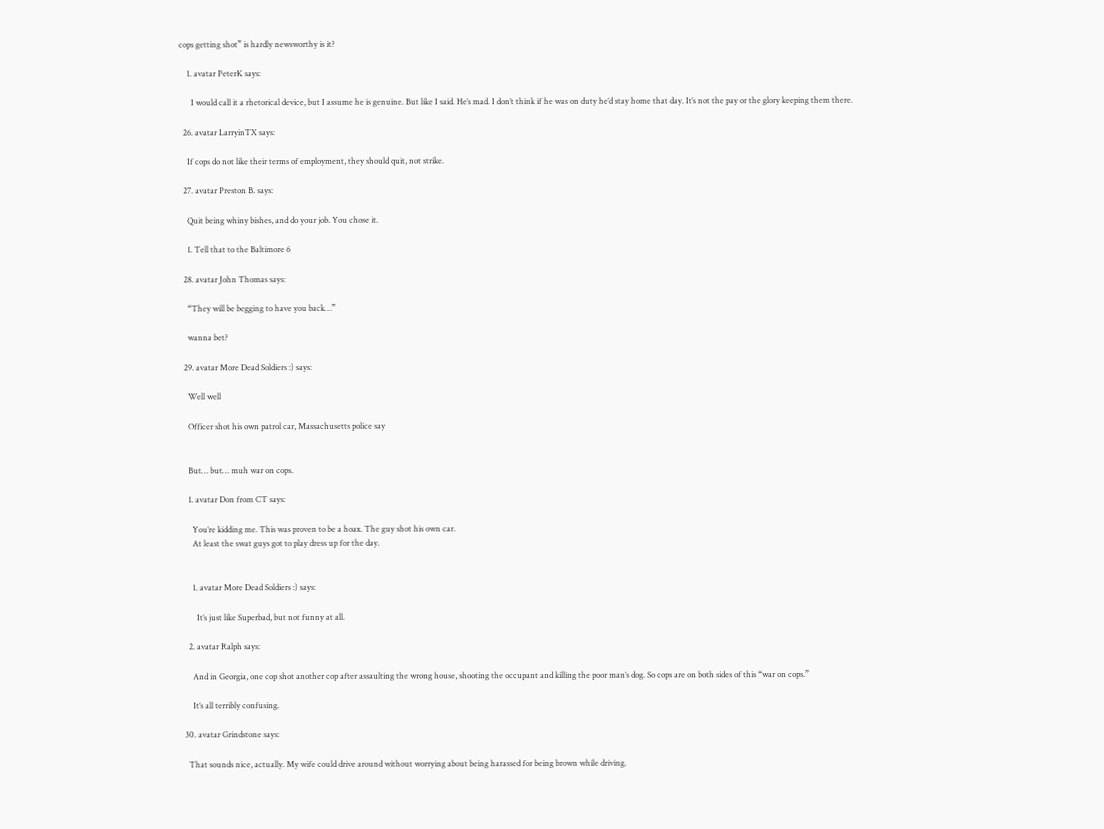cops getting shot” is hardly newsworthy is it?

    1. avatar PeterK says:

      I would call it a rhetorical device, but I assume he is genuine. But like I said. He’s mad. I don’t think if he was on duty he’d stay home that day. It’s not the pay or the glory keeping them there.

  26. avatar LarryinTX says:

    If cops do not like their terms of employment, they should quit, not strike.

  27. avatar Preston B. says:

    Quit being whiny bishes, and do your job. You chose it.

    1. Tell that to the Baltimore 6

  28. avatar John Thomas says:

    “They will be begging to have you back…”

    wanna bet?

  29. avatar More Dead Soldiers :) says:

    Well well

    Officer shot his own patrol car, Massachusetts police say


    But… but… muh war on cops.

    1. avatar Don from CT says:

      You’re kidding me. This was proven to be a hoax. The guy shot his own car.
      At least the swat guys got to play dress up for the day.


      1. avatar More Dead Soldiers :) says:

        It’s just like Superbad, but not funny at all.

    2. avatar Ralph says:

      And in Georgia, one cop shot another cop after assaulting the wrong house, shooting the occupant and killing the poor man’s dog. So cops are on both sides of this “war on cops.”

      It’s all terribly confusing.

  30. avatar Grindstone says:

    That sounds nice, actually. My wife could drive around without worrying about being harassed for being brown while driving.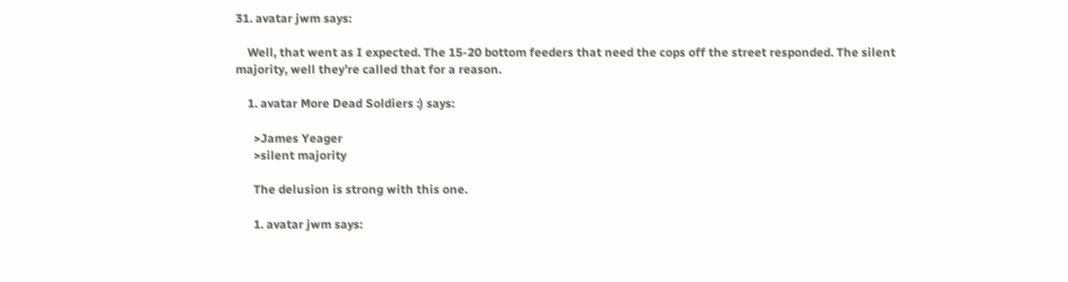31. avatar jwm says:

    Well, that went as I expected. The 15-20 bottom feeders that need the cops off the street responded. The silent majority, well they’re called that for a reason.

    1. avatar More Dead Soldiers :) says:

      >James Yeager
      >silent majority

      The delusion is strong with this one.

      1. avatar jwm says: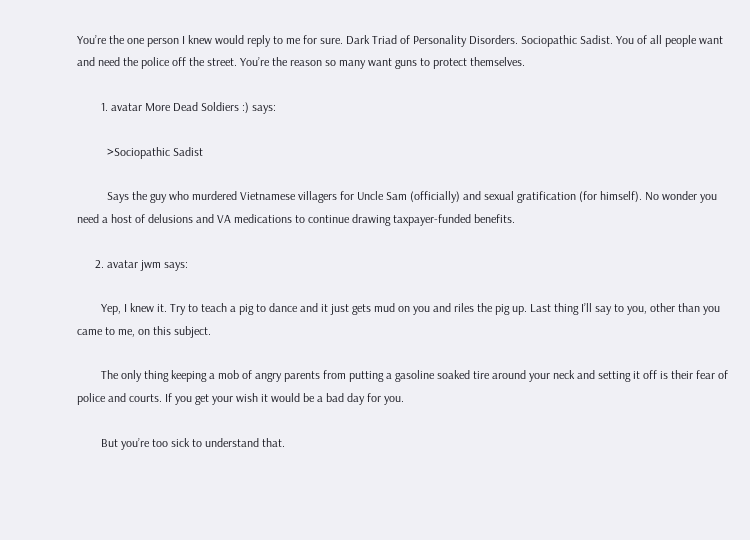You’re the one person I knew would reply to me for sure. Dark Triad of Personality Disorders. Sociopathic Sadist. You of all people want and need the police off the street. You’re the reason so many want guns to protect themselves.

        1. avatar More Dead Soldiers :) says:

          >Sociopathic Sadist

          Says the guy who murdered Vietnamese villagers for Uncle Sam (officially) and sexual gratification (for himself). No wonder you need a host of delusions and VA medications to continue drawing taxpayer-funded benefits.

      2. avatar jwm says:

        Yep, I knew it. Try to teach a pig to dance and it just gets mud on you and riles the pig up. Last thing I’ll say to you, other than you came to me, on this subject.

        The only thing keeping a mob of angry parents from putting a gasoline soaked tire around your neck and setting it off is their fear of police and courts. If you get your wish it would be a bad day for you.

        But you’re too sick to understand that.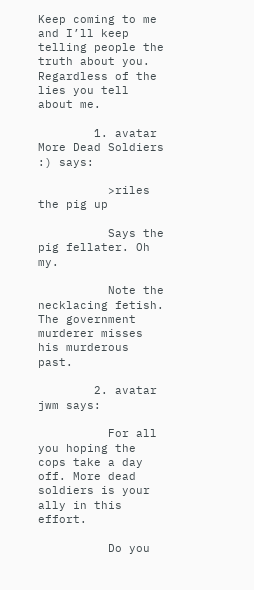Keep coming to me and I’ll keep telling people the truth about you. Regardless of the lies you tell about me.

        1. avatar More Dead Soldiers :) says:

          >riles the pig up

          Says the pig fellater. Oh my.

          Note the necklacing fetish. The government murderer misses his murderous past.

        2. avatar jwm says:

          For all you hoping the cops take a day off. More dead soldiers is your ally in this effort.

          Do you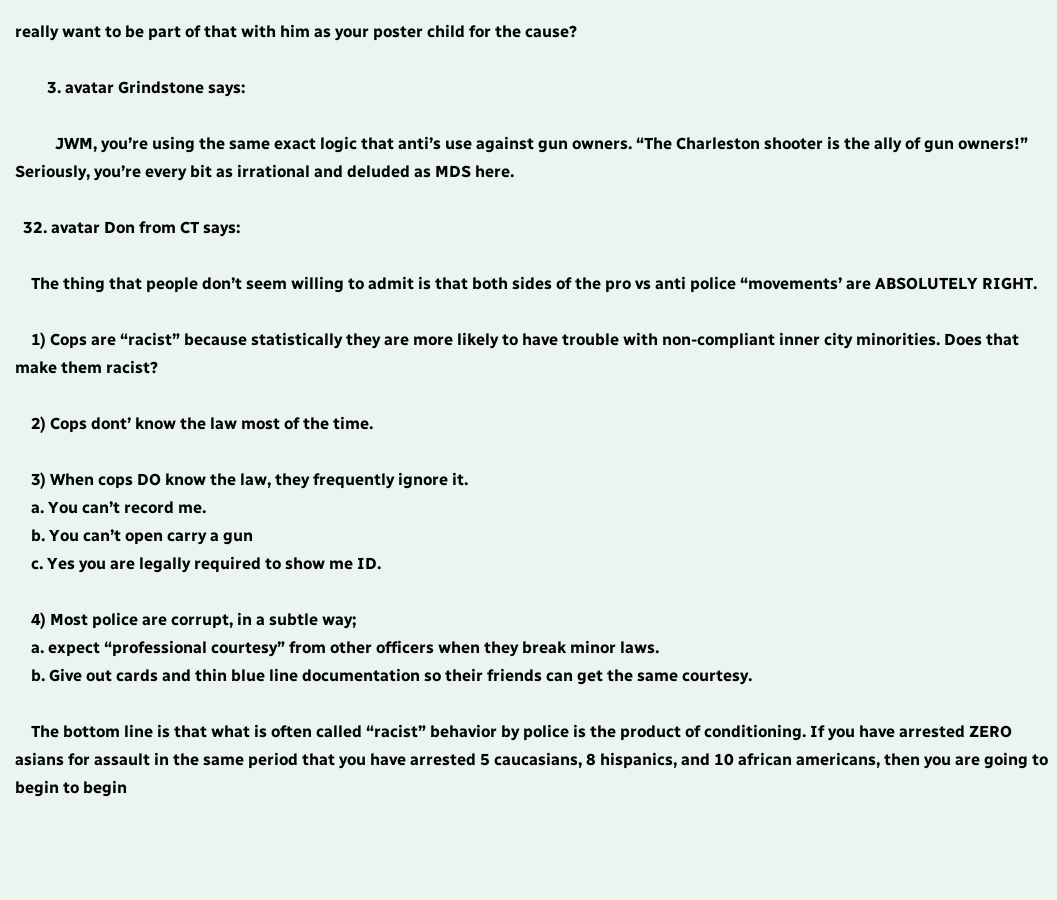really want to be part of that with him as your poster child for the cause?

        3. avatar Grindstone says:

          JWM, you’re using the same exact logic that anti’s use against gun owners. “The Charleston shooter is the ally of gun owners!” Seriously, you’re every bit as irrational and deluded as MDS here.

  32. avatar Don from CT says:

    The thing that people don’t seem willing to admit is that both sides of the pro vs anti police “movements’ are ABSOLUTELY RIGHT.

    1) Cops are “racist” because statistically they are more likely to have trouble with non-compliant inner city minorities. Does that make them racist?

    2) Cops dont’ know the law most of the time.

    3) When cops DO know the law, they frequently ignore it.
    a. You can’t record me.
    b. You can’t open carry a gun
    c. Yes you are legally required to show me ID.

    4) Most police are corrupt, in a subtle way;
    a. expect “professional courtesy” from other officers when they break minor laws.
    b. Give out cards and thin blue line documentation so their friends can get the same courtesy.

    The bottom line is that what is often called “racist” behavior by police is the product of conditioning. If you have arrested ZERO asians for assault in the same period that you have arrested 5 caucasians, 8 hispanics, and 10 african americans, then you are going to begin to begin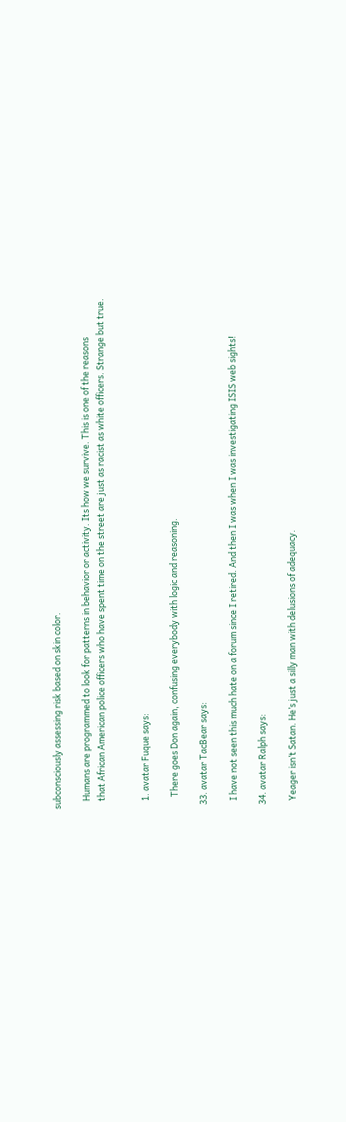subconsciously assessing risk based on skin color.

    Humans are programmed to look for patterns in behavior or activity. Its how we survive. This is one of the reasons
    that African American police officers who have spent time on the street are just as racist as white officers. Strange but true.


    1. avatar Fuque says:

      There goes Don again, confusing everybody with logic and reasoning.

  33. avatar TacBear says:

    I have not seen this much hate on a forum since I retired. And then I was when I was investigating ISIS web sights!

  34. avatar Ralph says:

    Yeager isn’t Satan. He’s just a silly man with delusions of adequacy.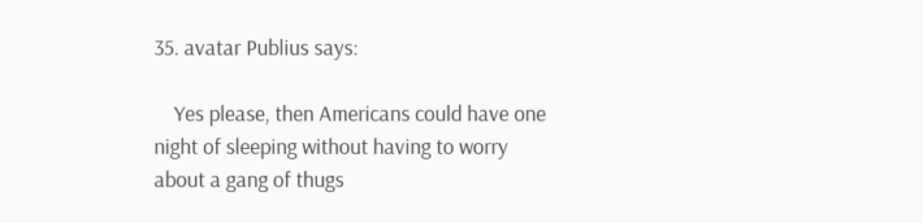35. avatar Publius says:

    Yes please, then Americans could have one night of sleeping without having to worry about a gang of thugs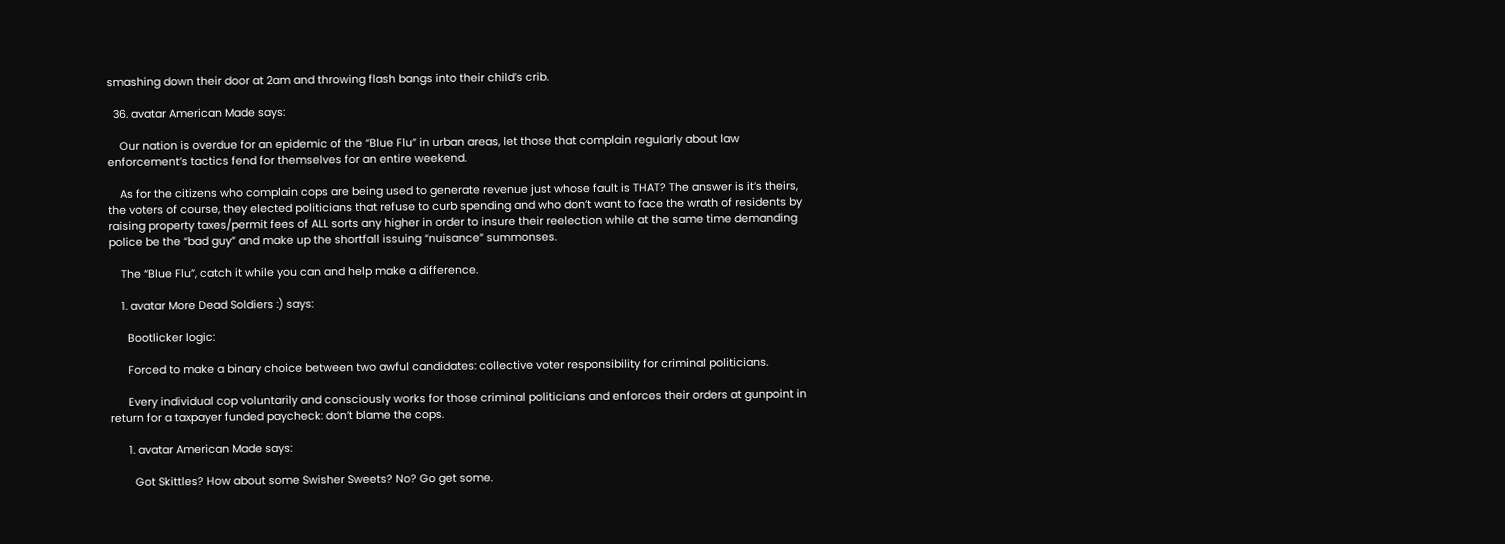smashing down their door at 2am and throwing flash bangs into their child’s crib.

  36. avatar American Made says:

    Our nation is overdue for an epidemic of the “Blue Flu” in urban areas, let those that complain regularly about law enforcement’s tactics fend for themselves for an entire weekend.

    As for the citizens who complain cops are being used to generate revenue just whose fault is THAT? The answer is it’s theirs, the voters of course, they elected politicians that refuse to curb spending and who don’t want to face the wrath of residents by raising property taxes/permit fees of ALL sorts any higher in order to insure their reelection while at the same time demanding police be the “bad guy” and make up the shortfall issuing “nuisance” summonses.

    The “Blue Flu”, catch it while you can and help make a difference.

    1. avatar More Dead Soldiers :) says:

      Bootlicker logic:

      Forced to make a binary choice between two awful candidates: collective voter responsibility for criminal politicians.

      Every individual cop voluntarily and consciously works for those criminal politicians and enforces their orders at gunpoint in return for a taxpayer funded paycheck: don’t blame the cops.

      1. avatar American Made says:

        Got Skittles? How about some Swisher Sweets? No? Go get some.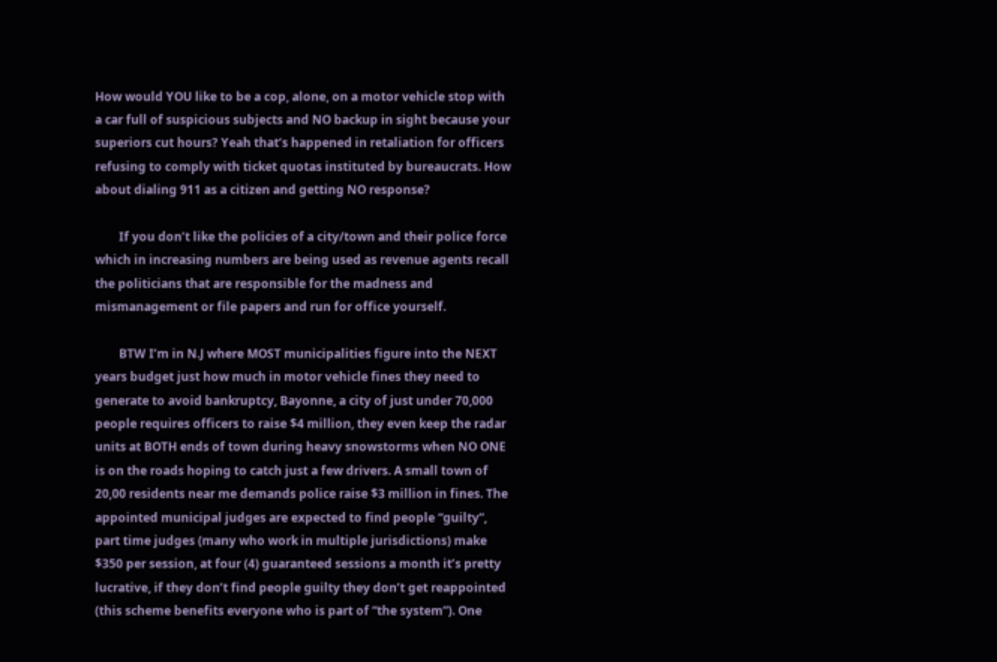How would YOU like to be a cop, alone, on a motor vehicle stop with a car full of suspicious subjects and NO backup in sight because your superiors cut hours? Yeah that’s happened in retaliation for officers refusing to comply with ticket quotas instituted by bureaucrats. How about dialing 911 as a citizen and getting NO response?

        If you don’t like the policies of a city/town and their police force which in increasing numbers are being used as revenue agents recall the politicians that are responsible for the madness and mismanagement or file papers and run for office yourself.

        BTW I’m in N.J where MOST municipalities figure into the NEXT years budget just how much in motor vehicle fines they need to generate to avoid bankruptcy, Bayonne, a city of just under 70,000 people requires officers to raise $4 million, they even keep the radar units at BOTH ends of town during heavy snowstorms when NO ONE is on the roads hoping to catch just a few drivers. A small town of 20,00 residents near me demands police raise $3 million in fines. The appointed municipal judges are expected to find people “guilty”, part time judges (many who work in multiple jurisdictions) make $350 per session, at four (4) guaranteed sessions a month it’s pretty lucrative, if they don’t find people guilty they don’t get reappointed (this scheme benefits everyone who is part of “the system”). One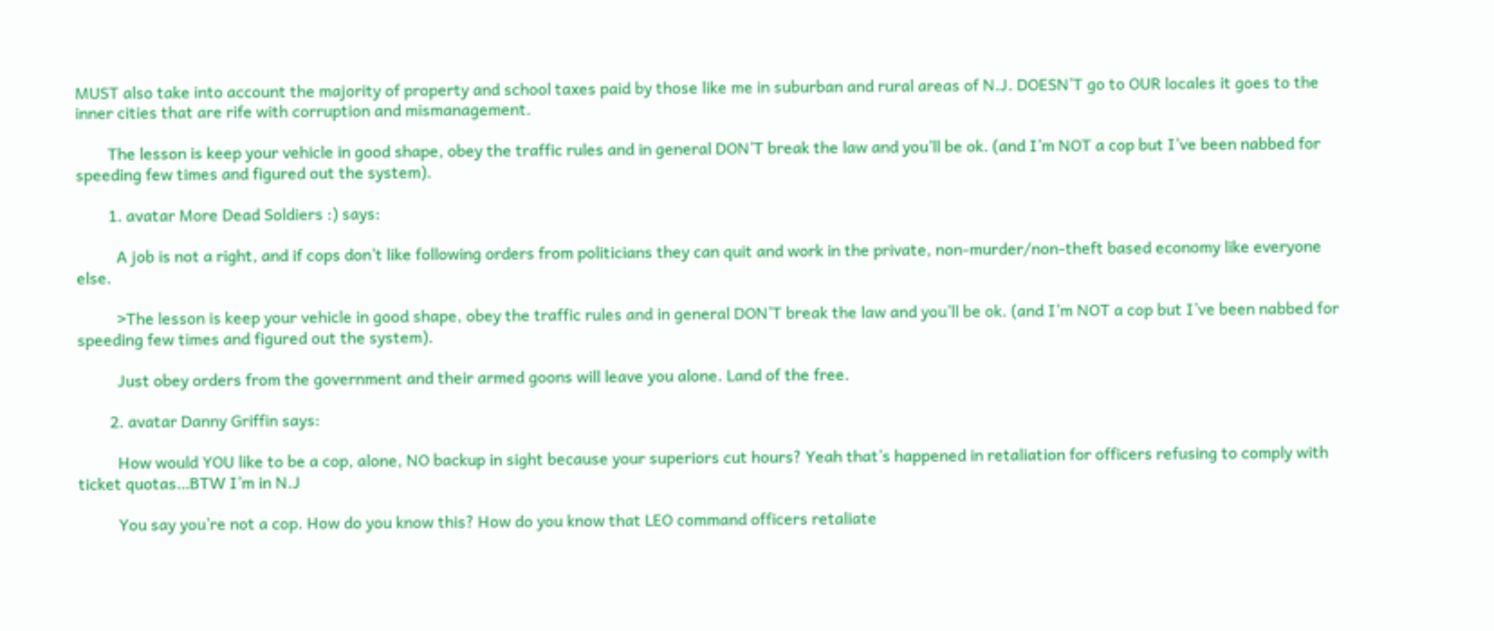MUST also take into account the majority of property and school taxes paid by those like me in suburban and rural areas of N.J. DOESN’T go to OUR locales it goes to the inner cities that are rife with corruption and mismanagement.

        The lesson is keep your vehicle in good shape, obey the traffic rules and in general DON’T break the law and you’ll be ok. (and I’m NOT a cop but I’ve been nabbed for speeding few times and figured out the system).

        1. avatar More Dead Soldiers :) says:

          A job is not a right, and if cops don’t like following orders from politicians they can quit and work in the private, non-murder/non-theft based economy like everyone else.

          >The lesson is keep your vehicle in good shape, obey the traffic rules and in general DON’T break the law and you’ll be ok. (and I’m NOT a cop but I’ve been nabbed for speeding few times and figured out the system).

          Just obey orders from the government and their armed goons will leave you alone. Land of the free.

        2. avatar Danny Griffin says:

          How would YOU like to be a cop, alone, NO backup in sight because your superiors cut hours? Yeah that’s happened in retaliation for officers refusing to comply with ticket quotas…BTW I’m in N.J

          You say you’re not a cop. How do you know this? How do you know that LEO command officers retaliate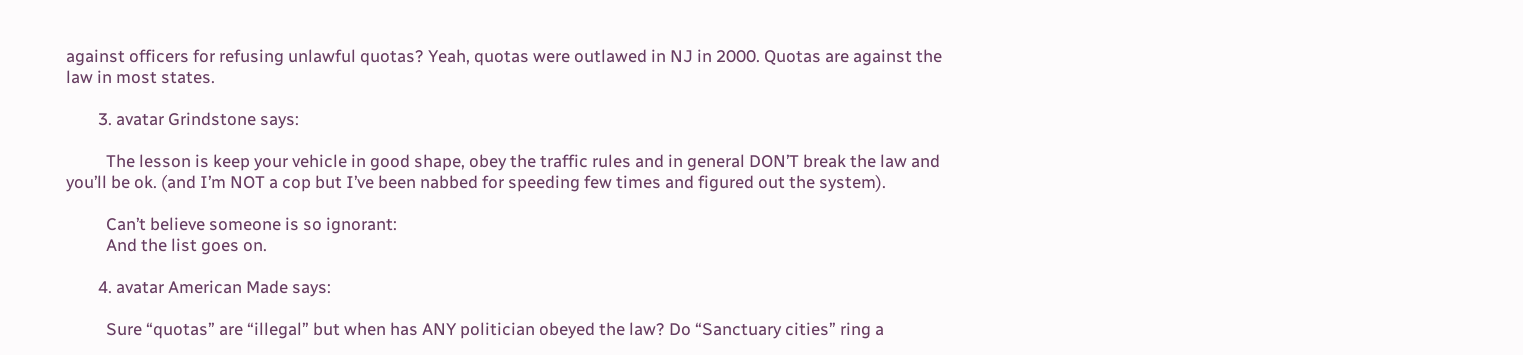against officers for refusing unlawful quotas? Yeah, quotas were outlawed in NJ in 2000. Quotas are against the law in most states.

        3. avatar Grindstone says:

          The lesson is keep your vehicle in good shape, obey the traffic rules and in general DON’T break the law and you’ll be ok. (and I’m NOT a cop but I’ve been nabbed for speeding few times and figured out the system).

          Can’t believe someone is so ignorant:
          And the list goes on.

        4. avatar American Made says:

          Sure “quotas” are “illegal” but when has ANY politician obeyed the law? Do “Sanctuary cities” ring a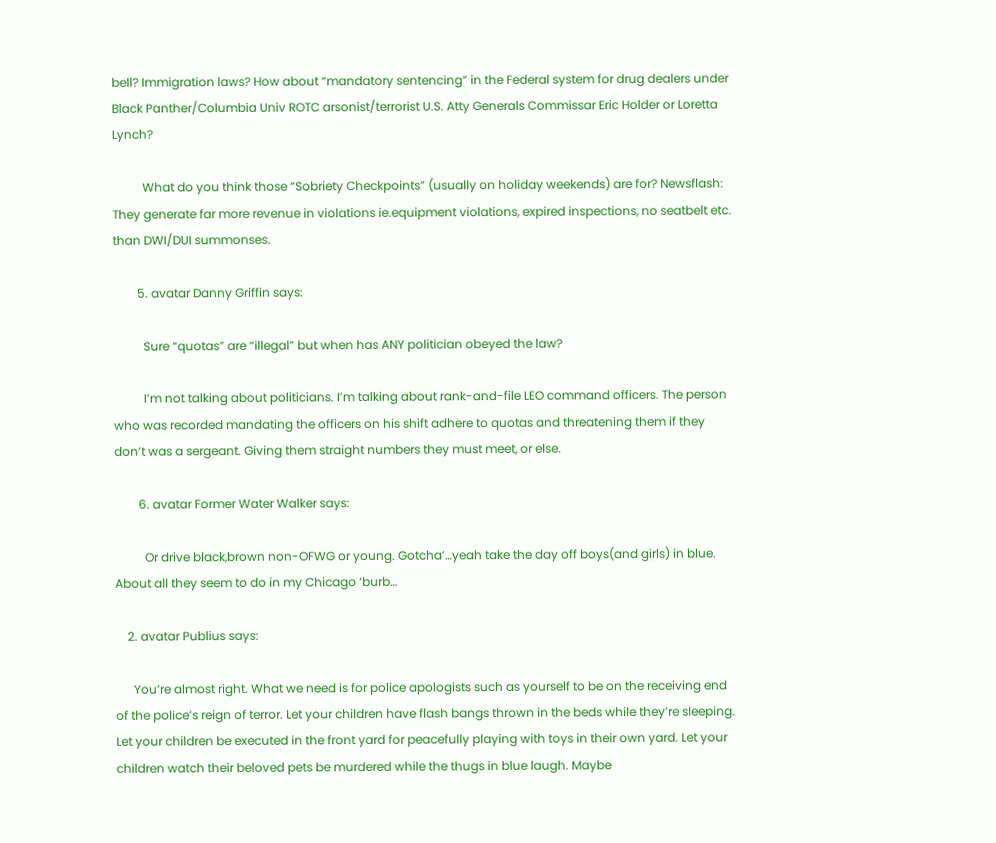bell? Immigration laws? How about “mandatory sentencing” in the Federal system for drug dealers under Black Panther/Columbia Univ ROTC arsonist/terrorist U.S. Atty Generals Commissar Eric Holder or Loretta Lynch?

          What do you think those “Sobriety Checkpoints” (usually on holiday weekends) are for? Newsflash: They generate far more revenue in violations ie.equipment violations, expired inspections, no seatbelt etc. than DWI/DUI summonses.

        5. avatar Danny Griffin says:

          Sure “quotas” are “illegal” but when has ANY politician obeyed the law?

          I’m not talking about politicians. I’m talking about rank-and-file LEO command officers. The person who was recorded mandating the officers on his shift adhere to quotas and threatening them if they don’t was a sergeant. Giving them straight numbers they must meet, or else.

        6. avatar Former Water Walker says:

          Or drive black,brown non-OFWG or young. Gotcha’…yeah take the day off boys(and girls) in blue. About all they seem to do in my Chicago ‘burb…

    2. avatar Publius says:

      You’re almost right. What we need is for police apologists such as yourself to be on the receiving end of the police’s reign of terror. Let your children have flash bangs thrown in the beds while they’re sleeping. Let your children be executed in the front yard for peacefully playing with toys in their own yard. Let your children watch their beloved pets be murdered while the thugs in blue laugh. Maybe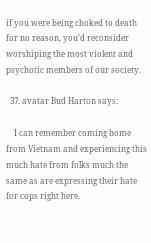if you were being choked to death for no reason, you’d reconsider worshiping the most violent and psychotic members of our society.

  37. avatar Bud Harton says:

    I can remember coming home from Vietnam and experiencing this much hate from folks much the same as are expressing their hate for cops right here.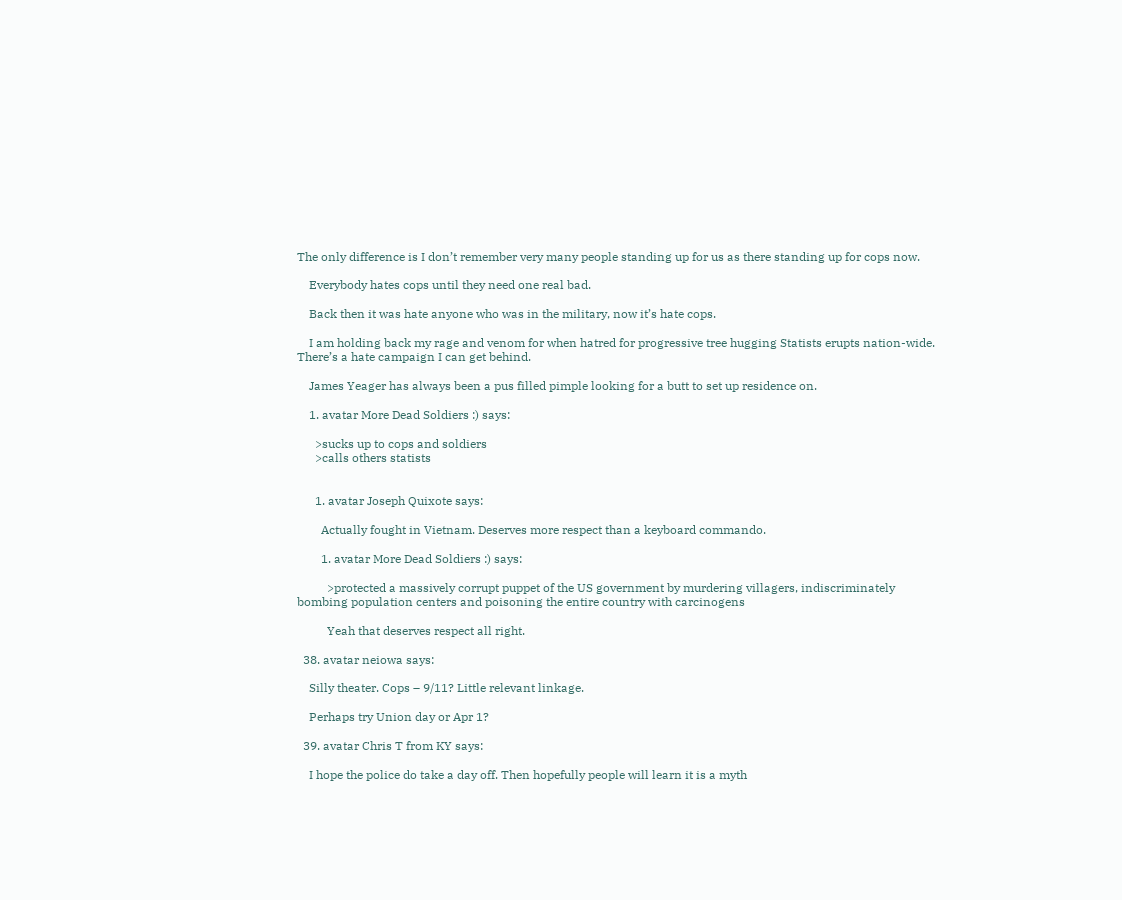The only difference is I don’t remember very many people standing up for us as there standing up for cops now.

    Everybody hates cops until they need one real bad.

    Back then it was hate anyone who was in the military, now it’s hate cops.

    I am holding back my rage and venom for when hatred for progressive tree hugging Statists erupts nation-wide. There’s a hate campaign I can get behind.

    James Yeager has always been a pus filled pimple looking for a butt to set up residence on.

    1. avatar More Dead Soldiers :) says:

      >sucks up to cops and soldiers
      >calls others statists


      1. avatar Joseph Quixote says:

        Actually fought in Vietnam. Deserves more respect than a keyboard commando.

        1. avatar More Dead Soldiers :) says:

          >protected a massively corrupt puppet of the US government by murdering villagers, indiscriminately bombing population centers and poisoning the entire country with carcinogens

          Yeah that deserves respect all right.

  38. avatar neiowa says:

    Silly theater. Cops – 9/11? Little relevant linkage.

    Perhaps try Union day or Apr 1?

  39. avatar Chris T from KY says:

    I hope the police do take a day off. Then hopefully people will learn it is a myth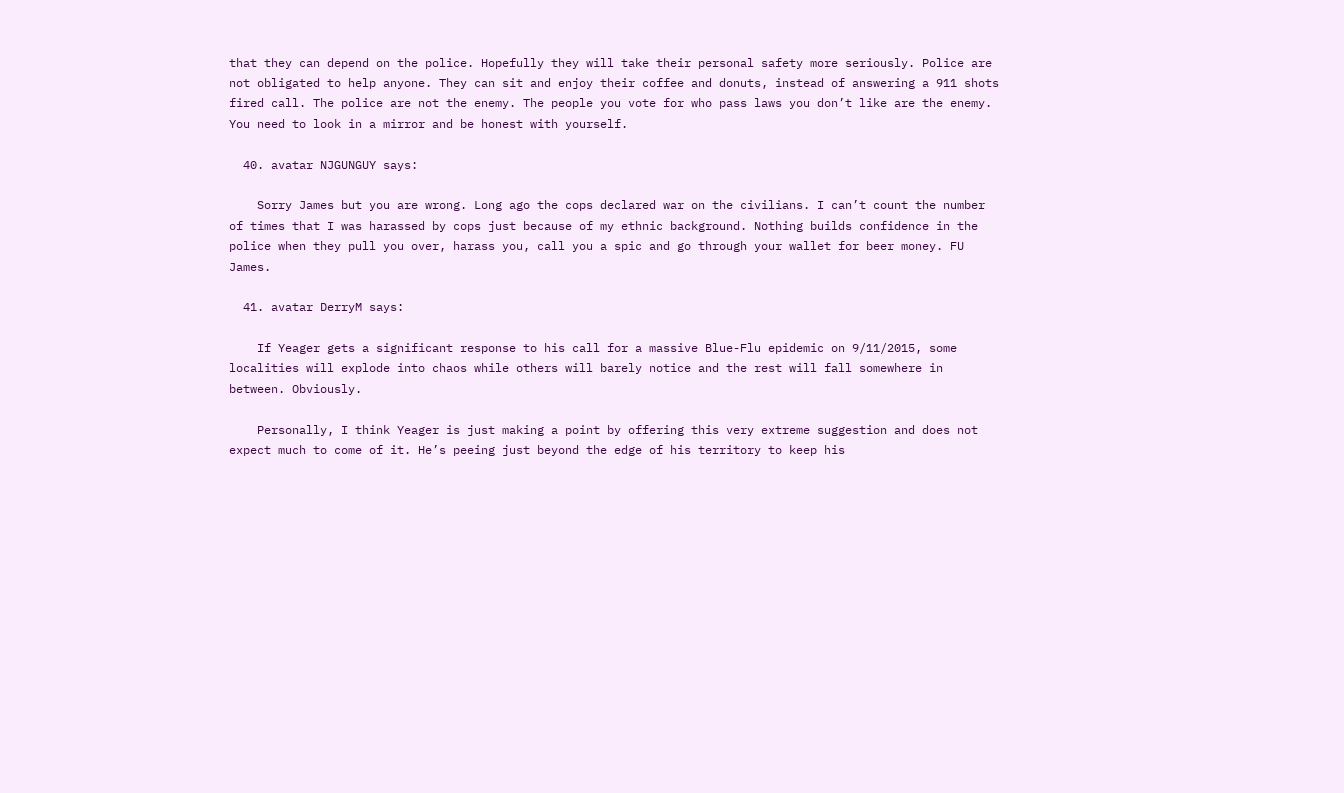that they can depend on the police. Hopefully they will take their personal safety more seriously. Police are not obligated to help anyone. They can sit and enjoy their coffee and donuts, instead of answering a 911 shots fired call. The police are not the enemy. The people you vote for who pass laws you don’t like are the enemy. You need to look in a mirror and be honest with yourself.

  40. avatar NJGUNGUY says:

    Sorry James but you are wrong. Long ago the cops declared war on the civilians. I can’t count the number of times that I was harassed by cops just because of my ethnic background. Nothing builds confidence in the police when they pull you over, harass you, call you a spic and go through your wallet for beer money. FU James.

  41. avatar DerryM says:

    If Yeager gets a significant response to his call for a massive Blue-Flu epidemic on 9/11/2015, some localities will explode into chaos while others will barely notice and the rest will fall somewhere in between. Obviously.

    Personally, I think Yeager is just making a point by offering this very extreme suggestion and does not expect much to come of it. He’s peeing just beyond the edge of his territory to keep his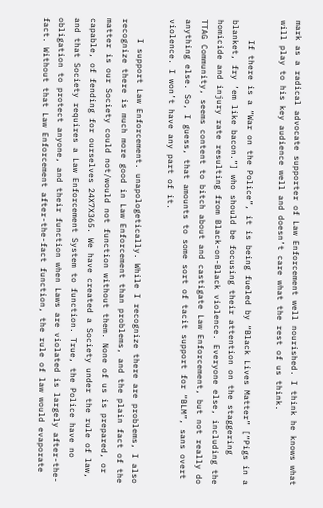mark as a radical advocate supporter of Law Enforcement well nourished. I think he knows what will play to his key audience well and doesn’t care what the rest of us think.

    If there is a “War on the Police”, it is being fueled by “Black Lives Matter” [“Pigs in a blanket, fry ’em like bacon.”] who should be focusing their attention on the staggering homicide and injury rate resulting from Black-on-Black violence. Everyone else, including the TTAG Community, seems content to bitch about and castigate Law Enforcement, but not really do anything else. So, I guess, that amounts to some sort of tacit support for “BLM”, sans overt violence. I won’t have any part of it.

    I support Law Enforcement. unapologetically. While I recognize there are problems, I also recognize there is much more good in Law Enforcement than problems, and the plain fact of the matter is our Society could not/would not function without them. None of us is prepared, or capable, of fending for ourselves 24X7X365. We have created a Society under the rule of law, and that Society requires a Law Enforcement System to function. True, the Police have no obligation to protect anyone, and their function when Laws are violated is largely after-the-fact. Without that Law Enforcement after-the-fact function, the rule of law would evaporate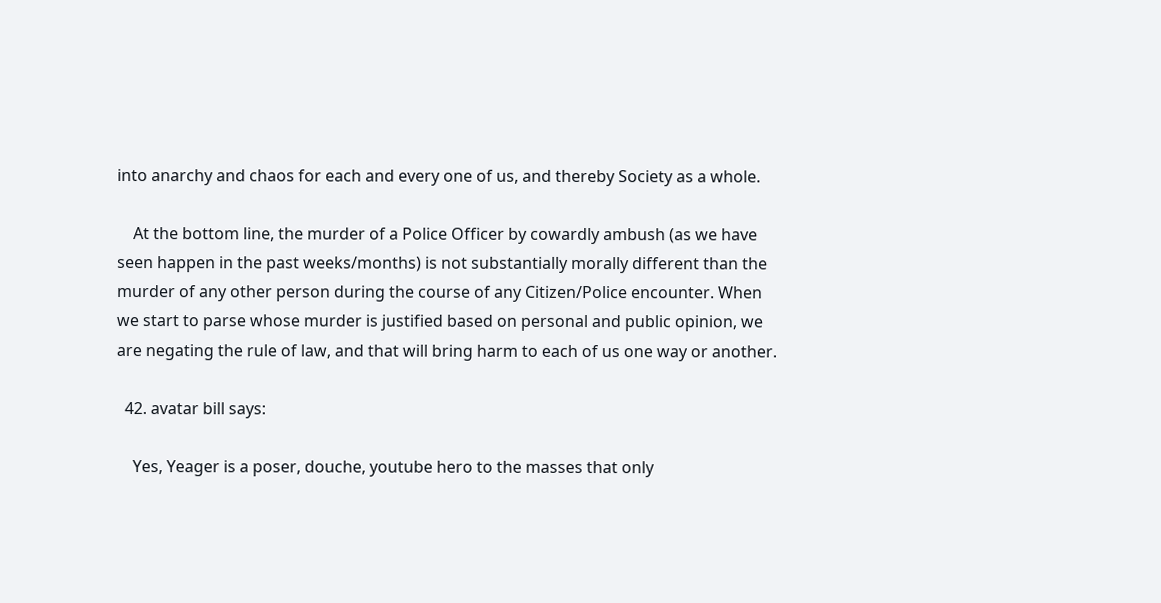into anarchy and chaos for each and every one of us, and thereby Society as a whole.

    At the bottom line, the murder of a Police Officer by cowardly ambush (as we have seen happen in the past weeks/months) is not substantially morally different than the murder of any other person during the course of any Citizen/Police encounter. When we start to parse whose murder is justified based on personal and public opinion, we are negating the rule of law, and that will bring harm to each of us one way or another.

  42. avatar bill says:

    Yes, Yeager is a poser, douche, youtube hero to the masses that only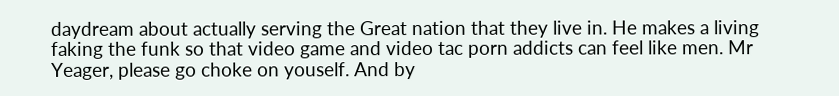daydream about actually serving the Great nation that they live in. He makes a living faking the funk so that video game and video tac porn addicts can feel like men. Mr Yeager, please go choke on youself. And by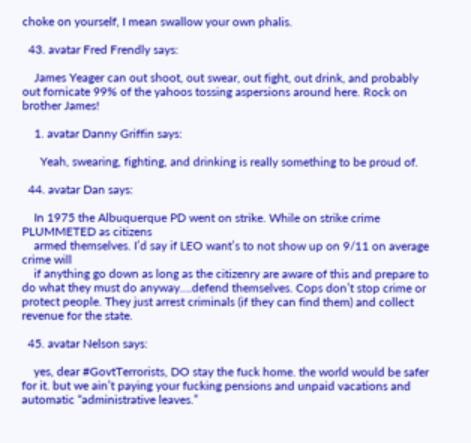choke on yourself, I mean swallow your own phalis.

  43. avatar Fred Frendly says:

    James Yeager can out shoot, out swear, out fight, out drink, and probably out fornicate 99% of the yahoos tossing aspersions around here. Rock on brother James!

    1. avatar Danny Griffin says:

      Yeah, swearing, fighting, and drinking is really something to be proud of.

  44. avatar Dan says:

    In 1975 the Albuquerque PD went on strike. While on strike crime PLUMMETED as citizens
    armed themselves. I’d say if LEO want’s to not show up on 9/11 on average crime will
    if anything go down as long as the citizenry are aware of this and prepare to do what they must do anyway….defend themselves. Cops don’t stop crime or protect people. They just arrest criminals (if they can find them) and collect revenue for the state.

  45. avatar Nelson says:

    yes, dear #GovtTerrorists, DO stay the fuck home. the world would be safer for it. but we ain’t paying your fucking pensions and unpaid vacations and automatic “administrative leaves.”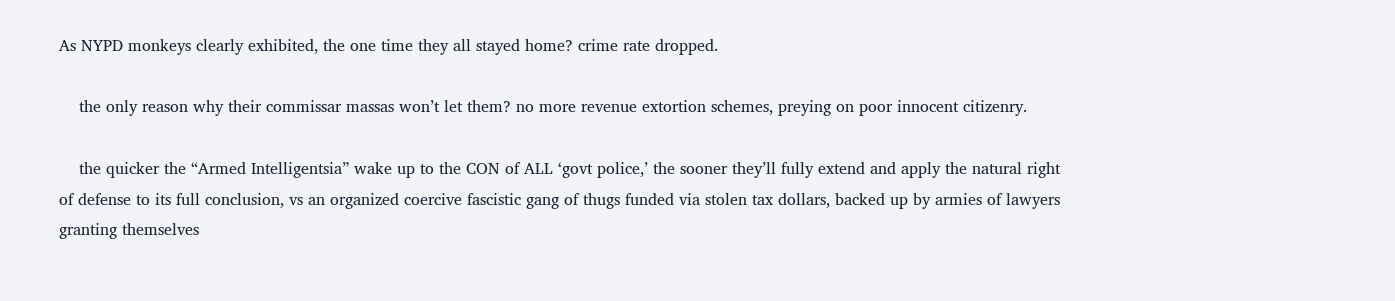As NYPD monkeys clearly exhibited, the one time they all stayed home? crime rate dropped.

    the only reason why their commissar massas won’t let them? no more revenue extortion schemes, preying on poor innocent citizenry.

    the quicker the “Armed Intelligentsia” wake up to the CON of ALL ‘govt police,’ the sooner they’ll fully extend and apply the natural right of defense to its full conclusion, vs an organized coercive fascistic gang of thugs funded via stolen tax dollars, backed up by armies of lawyers granting themselves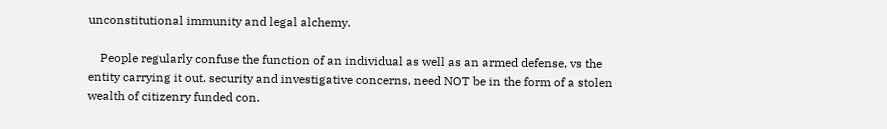unconstitutional immunity and legal alchemy.

    People regularly confuse the function of an individual as well as an armed defense, vs the entity carrying it out. security and investigative concerns, need NOT be in the form of a stolen wealth of citizenry funded con.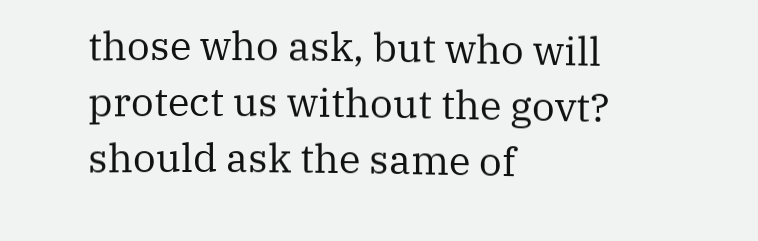those who ask, but who will protect us without the govt? should ask the same of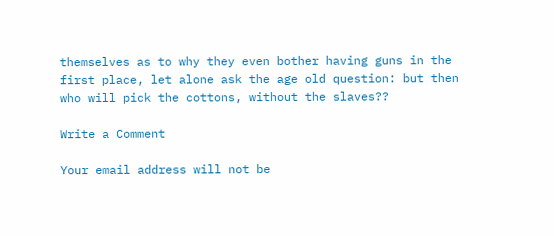themselves as to why they even bother having guns in the first place, let alone ask the age old question: but then who will pick the cottons, without the slaves??

Write a Comment

Your email address will not be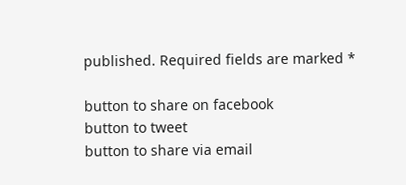published. Required fields are marked *

button to share on facebook
button to tweet
button to share via email